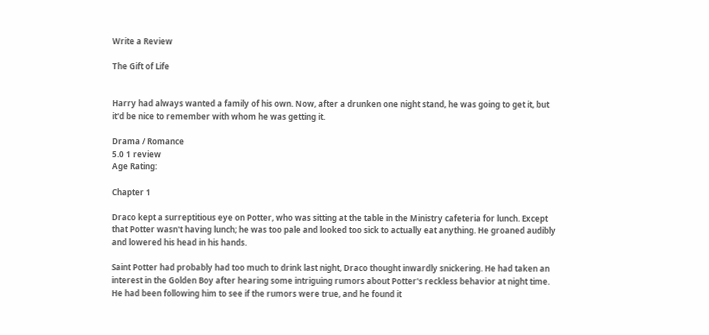Write a Review

The Gift of Life


Harry had always wanted a family of his own. Now, after a drunken one night stand, he was going to get it, but it'd be nice to remember with whom he was getting it.

Drama / Romance
5.0 1 review
Age Rating:

Chapter 1

Draco kept a surreptitious eye on Potter, who was sitting at the table in the Ministry cafeteria for lunch. Except that Potter wasn't having lunch; he was too pale and looked too sick to actually eat anything. He groaned audibly and lowered his head in his hands.

Saint Potter had probably had too much to drink last night, Draco thought inwardly snickering. He had taken an interest in the Golden Boy after hearing some intriguing rumors about Potter's reckless behavior at night time. He had been following him to see if the rumors were true, and he found it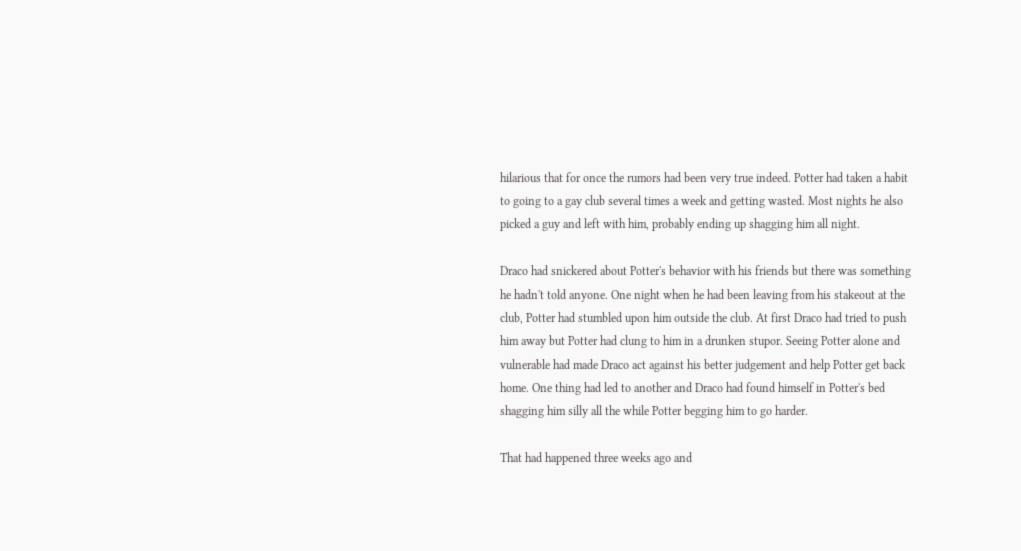hilarious that for once the rumors had been very true indeed. Potter had taken a habit to going to a gay club several times a week and getting wasted. Most nights he also picked a guy and left with him, probably ending up shagging him all night.

Draco had snickered about Potter's behavior with his friends but there was something he hadn't told anyone. One night when he had been leaving from his stakeout at the club, Potter had stumbled upon him outside the club. At first Draco had tried to push him away but Potter had clung to him in a drunken stupor. Seeing Potter alone and vulnerable had made Draco act against his better judgement and help Potter get back home. One thing had led to another and Draco had found himself in Potter's bed shagging him silly all the while Potter begging him to go harder.

That had happened three weeks ago and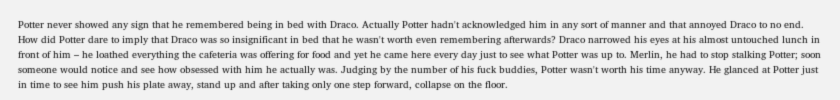Potter never showed any sign that he remembered being in bed with Draco. Actually Potter hadn't acknowledged him in any sort of manner and that annoyed Draco to no end. How did Potter dare to imply that Draco was so insignificant in bed that he wasn't worth even remembering afterwards? Draco narrowed his eyes at his almost untouched lunch in front of him – he loathed everything the cafeteria was offering for food and yet he came here every day just to see what Potter was up to. Merlin, he had to stop stalking Potter; soon someone would notice and see how obsessed with him he actually was. Judging by the number of his fuck buddies, Potter wasn't worth his time anyway. He glanced at Potter just in time to see him push his plate away, stand up and after taking only one step forward, collapse on the floor.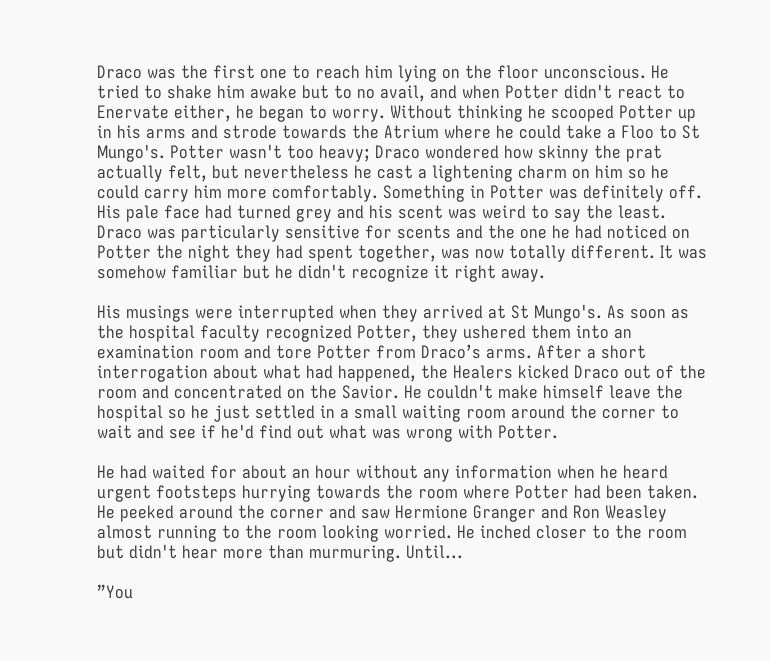Draco was the first one to reach him lying on the floor unconscious. He tried to shake him awake but to no avail, and when Potter didn't react to Enervate either, he began to worry. Without thinking he scooped Potter up in his arms and strode towards the Atrium where he could take a Floo to St Mungo's. Potter wasn't too heavy; Draco wondered how skinny the prat actually felt, but nevertheless he cast a lightening charm on him so he could carry him more comfortably. Something in Potter was definitely off. His pale face had turned grey and his scent was weird to say the least. Draco was particularly sensitive for scents and the one he had noticed on Potter the night they had spent together, was now totally different. It was somehow familiar but he didn't recognize it right away.

His musings were interrupted when they arrived at St Mungo's. As soon as the hospital faculty recognized Potter, they ushered them into an examination room and tore Potter from Draco’s arms. After a short interrogation about what had happened, the Healers kicked Draco out of the room and concentrated on the Savior. He couldn't make himself leave the hospital so he just settled in a small waiting room around the corner to wait and see if he'd find out what was wrong with Potter.

He had waited for about an hour without any information when he heard urgent footsteps hurrying towards the room where Potter had been taken. He peeked around the corner and saw Hermione Granger and Ron Weasley almost running to the room looking worried. He inched closer to the room but didn't hear more than murmuring. Until...

”You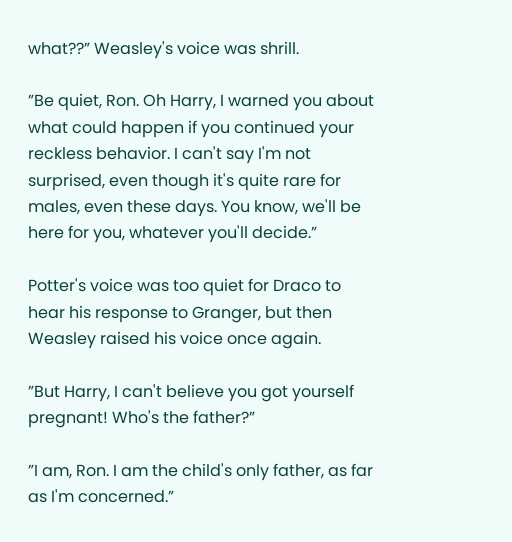what??” Weasley's voice was shrill.

”Be quiet, Ron. Oh Harry, I warned you about what could happen if you continued your reckless behavior. I can't say I'm not surprised, even though it's quite rare for males, even these days. You know, we'll be here for you, whatever you'll decide.”

Potter's voice was too quiet for Draco to hear his response to Granger, but then Weasley raised his voice once again.

”But Harry, I can't believe you got yourself pregnant! Who's the father?”

”I am, Ron. I am the child's only father, as far as I'm concerned.”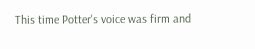This time Potter's voice was firm and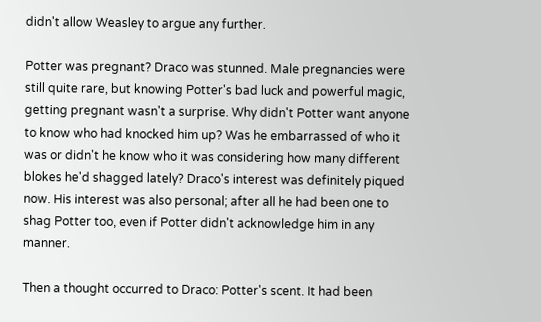didn't allow Weasley to argue any further.

Potter was pregnant? Draco was stunned. Male pregnancies were still quite rare, but knowing Potter's bad luck and powerful magic, getting pregnant wasn't a surprise. Why didn't Potter want anyone to know who had knocked him up? Was he embarrassed of who it was or didn't he know who it was considering how many different blokes he'd shagged lately? Draco's interest was definitely piqued now. His interest was also personal; after all he had been one to shag Potter too, even if Potter didn't acknowledge him in any manner.

Then a thought occurred to Draco: Potter's scent. It had been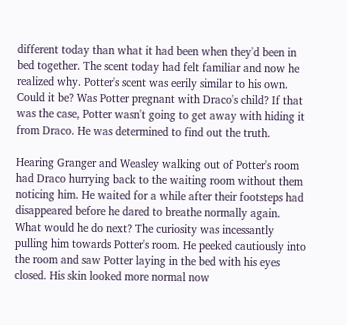different today than what it had been when they'd been in bed together. The scent today had felt familiar and now he realized why. Potter's scent was eerily similar to his own. Could it be? Was Potter pregnant with Draco's child? If that was the case, Potter wasn't going to get away with hiding it from Draco. He was determined to find out the truth.

Hearing Granger and Weasley walking out of Potter's room had Draco hurrying back to the waiting room without them noticing him. He waited for a while after their footsteps had disappeared before he dared to breathe normally again. What would he do next? The curiosity was incessantly pulling him towards Potter's room. He peeked cautiously into the room and saw Potter laying in the bed with his eyes closed. His skin looked more normal now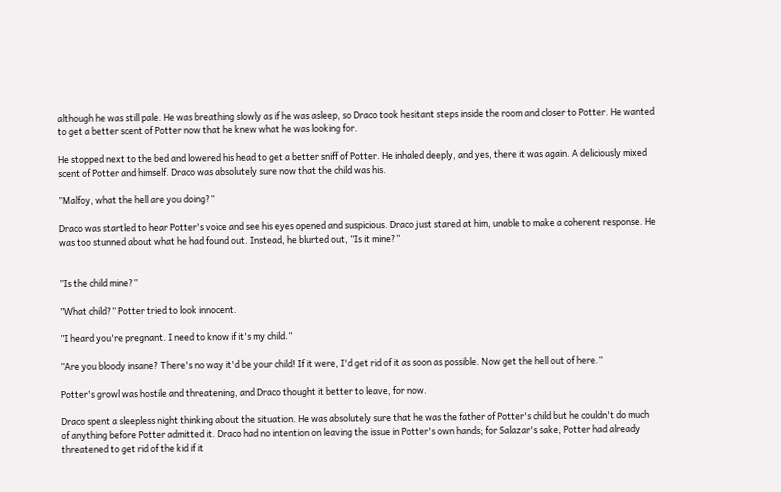although he was still pale. He was breathing slowly as if he was asleep, so Draco took hesitant steps inside the room and closer to Potter. He wanted to get a better scent of Potter now that he knew what he was looking for.

He stopped next to the bed and lowered his head to get a better sniff of Potter. He inhaled deeply, and yes, there it was again. A deliciously mixed scent of Potter and himself. Draco was absolutely sure now that the child was his.

”Malfoy, what the hell are you doing?”

Draco was startled to hear Potter's voice and see his eyes opened and suspicious. Draco just stared at him, unable to make a coherent response. He was too stunned about what he had found out. Instead, he blurted out, ”Is it mine?”


”Is the child mine?”

”What child?” Potter tried to look innocent.

”I heard you're pregnant. I need to know if it's my child.”

”Are you bloody insane? There's no way it'd be your child! If it were, I'd get rid of it as soon as possible. Now get the hell out of here.”

Potter's growl was hostile and threatening, and Draco thought it better to leave, for now.

Draco spent a sleepless night thinking about the situation. He was absolutely sure that he was the father of Potter's child but he couldn't do much of anything before Potter admitted it. Draco had no intention on leaving the issue in Potter's own hands; for Salazar's sake, Potter had already threatened to get rid of the kid if it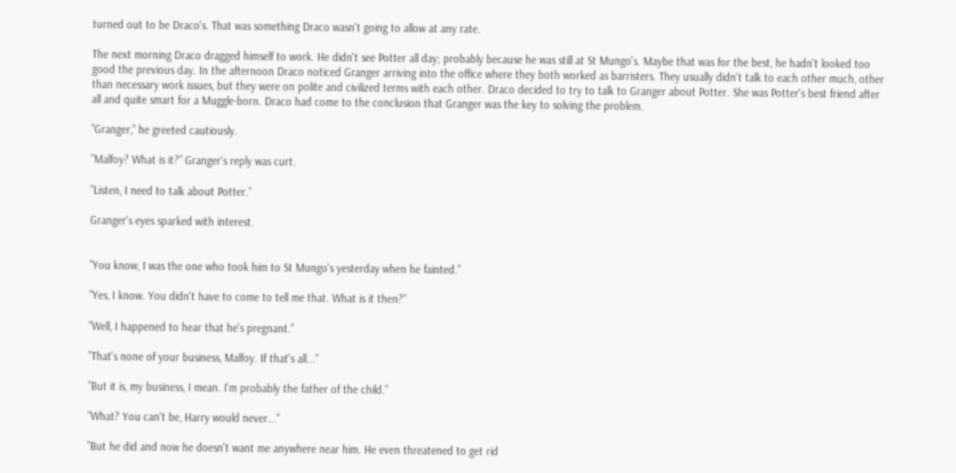turned out to be Draco's. That was something Draco wasn't going to allow at any rate.

The next morning Draco dragged himself to work. He didn't see Potter all day; probably because he was still at St Mungo's. Maybe that was for the best, he hadn't looked too good the previous day. In the afternoon Draco noticed Granger arriving into the office where they both worked as barristers. They usually didn't talk to each other much, other than necessary work issues, but they were on polite and civilized terms with each other. Draco decided to try to talk to Granger about Potter. She was Potter's best friend after all and quite smart for a Muggle-born. Draco had come to the conclusion that Granger was the key to solving the problem.

”Granger,” he greeted cautiously.

”Malfoy? What is it?” Granger's reply was curt.

”Listen, I need to talk about Potter.”

Granger's eyes sparked with interest.


”You know, I was the one who took him to St Mungo's yesterday when he fainted.”

”Yes, I know. You didn't have to come to tell me that. What is it then?”

”Well, I happened to hear that he's pregnant.”

”That's none of your business, Malfoy. If that's all...”

”But it is, my business, I mean. I'm probably the father of the child.”

”What? You can't be, Harry would never...”

”But he did and now he doesn't want me anywhere near him. He even threatened to get rid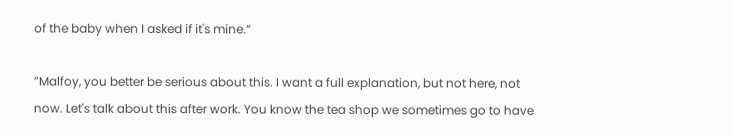of the baby when I asked if it's mine.”

”Malfoy, you better be serious about this. I want a full explanation, but not here, not now. Let's talk about this after work. You know the tea shop we sometimes go to have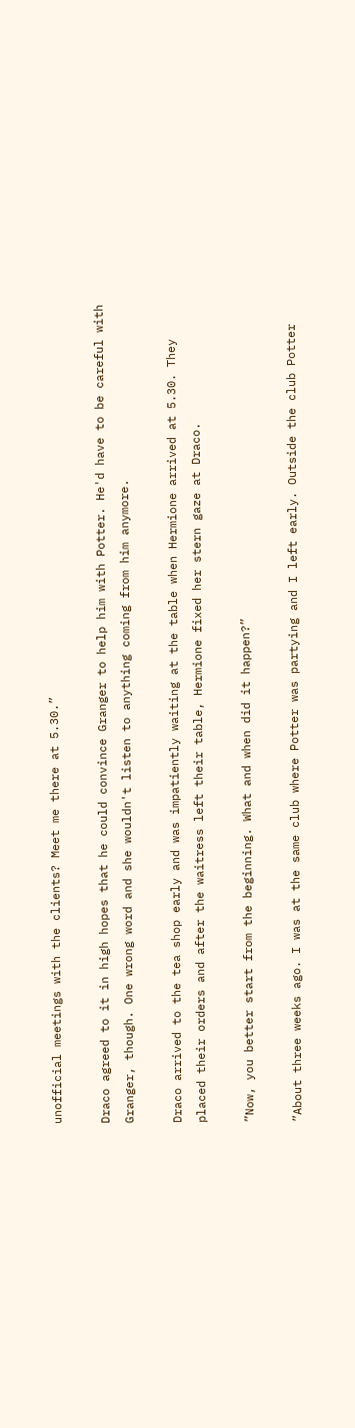unofficial meetings with the clients? Meet me there at 5.30.”

Draco agreed to it in high hopes that he could convince Granger to help him with Potter. He'd have to be careful with Granger, though. One wrong word and she wouldn't listen to anything coming from him anymore.

Draco arrived to the tea shop early and was impatiently waiting at the table when Hermione arrived at 5.30. They placed their orders and after the waitress left their table, Hermione fixed her stern gaze at Draco.

”Now, you better start from the beginning. What and when did it happen?”

”About three weeks ago. I was at the same club where Potter was partying and I left early. Outside the club Potter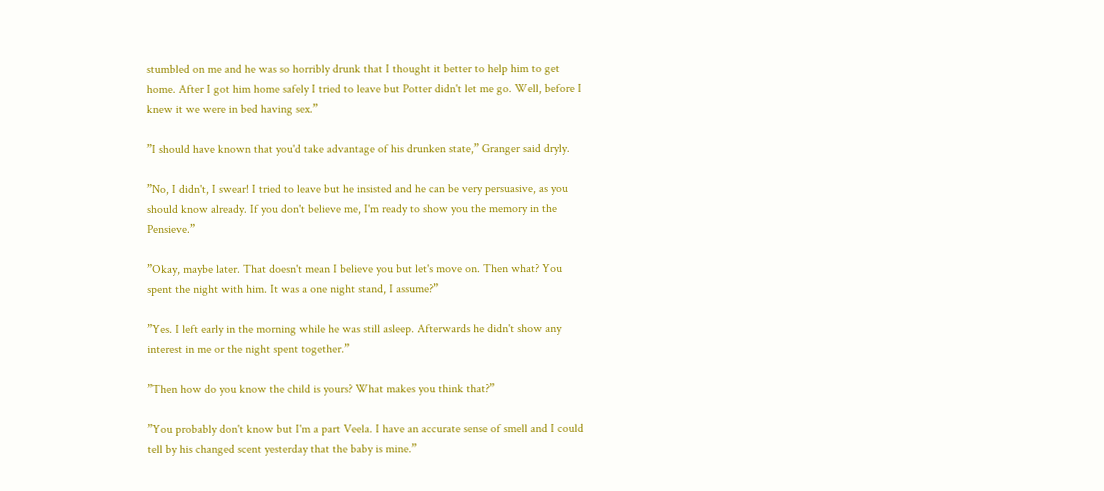stumbled on me and he was so horribly drunk that I thought it better to help him to get home. After I got him home safely I tried to leave but Potter didn't let me go. Well, before I knew it we were in bed having sex.”

”I should have known that you'd take advantage of his drunken state,” Granger said dryly.

”No, I didn't, I swear! I tried to leave but he insisted and he can be very persuasive, as you should know already. If you don't believe me, I'm ready to show you the memory in the Pensieve.”

”Okay, maybe later. That doesn't mean I believe you but let's move on. Then what? You spent the night with him. It was a one night stand, I assume?”

”Yes. I left early in the morning while he was still asleep. Afterwards he didn't show any interest in me or the night spent together.”

”Then how do you know the child is yours? What makes you think that?”

”You probably don't know but I'm a part Veela. I have an accurate sense of smell and I could tell by his changed scent yesterday that the baby is mine.”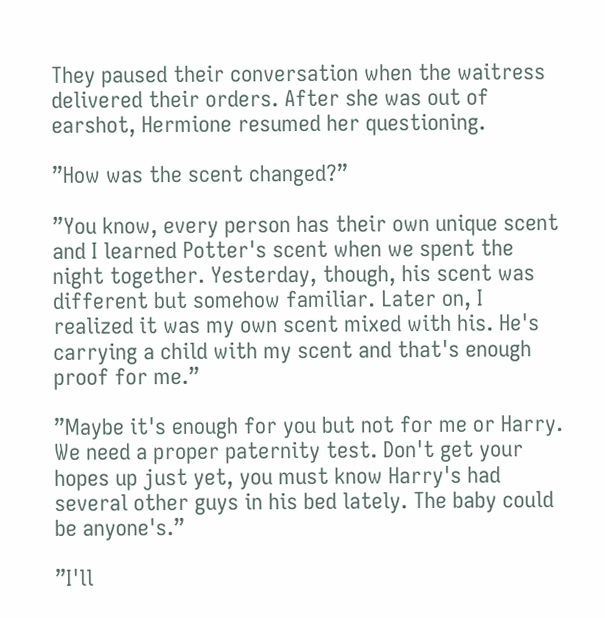They paused their conversation when the waitress delivered their orders. After she was out of earshot, Hermione resumed her questioning.

”How was the scent changed?”

”You know, every person has their own unique scent and I learned Potter's scent when we spent the night together. Yesterday, though, his scent was different but somehow familiar. Later on, I realized it was my own scent mixed with his. He's carrying a child with my scent and that's enough proof for me.”

”Maybe it's enough for you but not for me or Harry. We need a proper paternity test. Don't get your hopes up just yet, you must know Harry's had several other guys in his bed lately. The baby could be anyone's.”

”I'll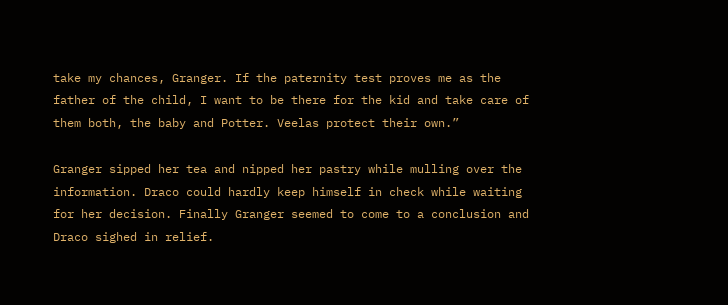take my chances, Granger. If the paternity test proves me as the father of the child, I want to be there for the kid and take care of them both, the baby and Potter. Veelas protect their own.”

Granger sipped her tea and nipped her pastry while mulling over the information. Draco could hardly keep himself in check while waiting for her decision. Finally Granger seemed to come to a conclusion and Draco sighed in relief.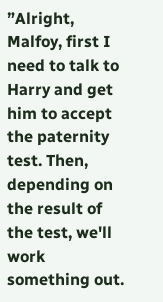”Alright, Malfoy, first I need to talk to Harry and get him to accept the paternity test. Then, depending on the result of the test, we'll work something out.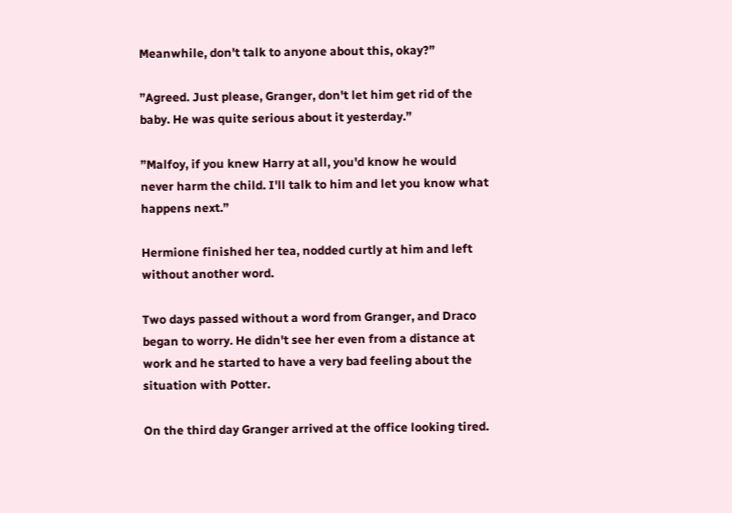Meanwhile, don't talk to anyone about this, okay?”

”Agreed. Just please, Granger, don't let him get rid of the baby. He was quite serious about it yesterday.”

”Malfoy, if you knew Harry at all, you'd know he would never harm the child. I'll talk to him and let you know what happens next.”

Hermione finished her tea, nodded curtly at him and left without another word.

Two days passed without a word from Granger, and Draco began to worry. He didn't see her even from a distance at work and he started to have a very bad feeling about the situation with Potter.

On the third day Granger arrived at the office looking tired.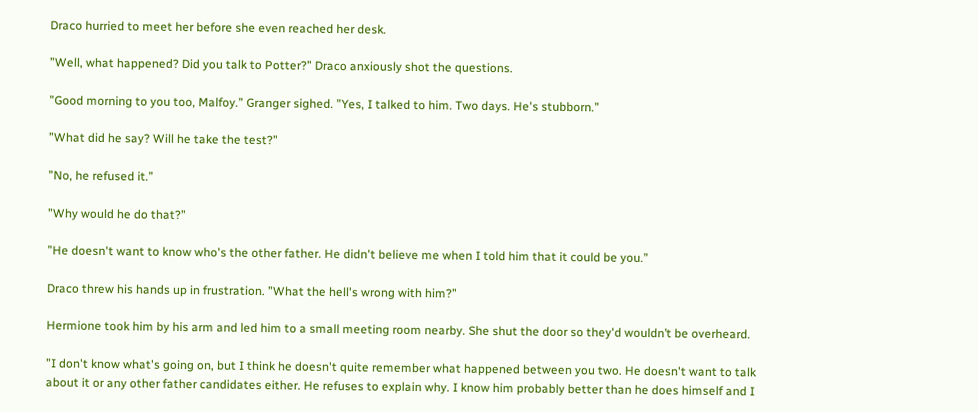Draco hurried to meet her before she even reached her desk.

”Well, what happened? Did you talk to Potter?” Draco anxiously shot the questions.

”Good morning to you too, Malfoy.” Granger sighed. ”Yes, I talked to him. Two days. He's stubborn.”

”What did he say? Will he take the test?”

”No, he refused it.”

”Why would he do that?”

”He doesn't want to know who's the other father. He didn't believe me when I told him that it could be you.”

Draco threw his hands up in frustration. ”What the hell's wrong with him?”

Hermione took him by his arm and led him to a small meeting room nearby. She shut the door so they'd wouldn’t be overheard.

”I don't know what's going on, but I think he doesn't quite remember what happened between you two. He doesn't want to talk about it or any other father candidates either. He refuses to explain why. I know him probably better than he does himself and I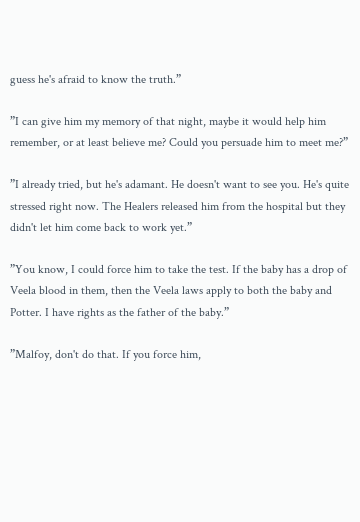guess he's afraid to know the truth.”

”I can give him my memory of that night, maybe it would help him remember, or at least believe me? Could you persuade him to meet me?”

”I already tried, but he's adamant. He doesn't want to see you. He's quite stressed right now. The Healers released him from the hospital but they didn't let him come back to work yet.”

”You know, I could force him to take the test. If the baby has a drop of Veela blood in them, then the Veela laws apply to both the baby and Potter. I have rights as the father of the baby.”

”Malfoy, don't do that. If you force him,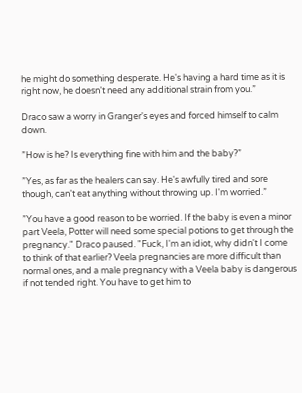he might do something desperate. He's having a hard time as it is right now, he doesn't need any additional strain from you.”

Draco saw a worry in Granger's eyes and forced himself to calm down.

”How is he? Is everything fine with him and the baby?”

”Yes, as far as the healers can say. He's awfully tired and sore though, can't eat anything without throwing up. I'm worried.”

”You have a good reason to be worried. If the baby is even a minor part Veela, Potter will need some special potions to get through the pregnancy." Draco paused. "Fuck, I'm an idiot, why didn't I come to think of that earlier? Veela pregnancies are more difficult than normal ones, and a male pregnancy with a Veela baby is dangerous if not tended right. You have to get him to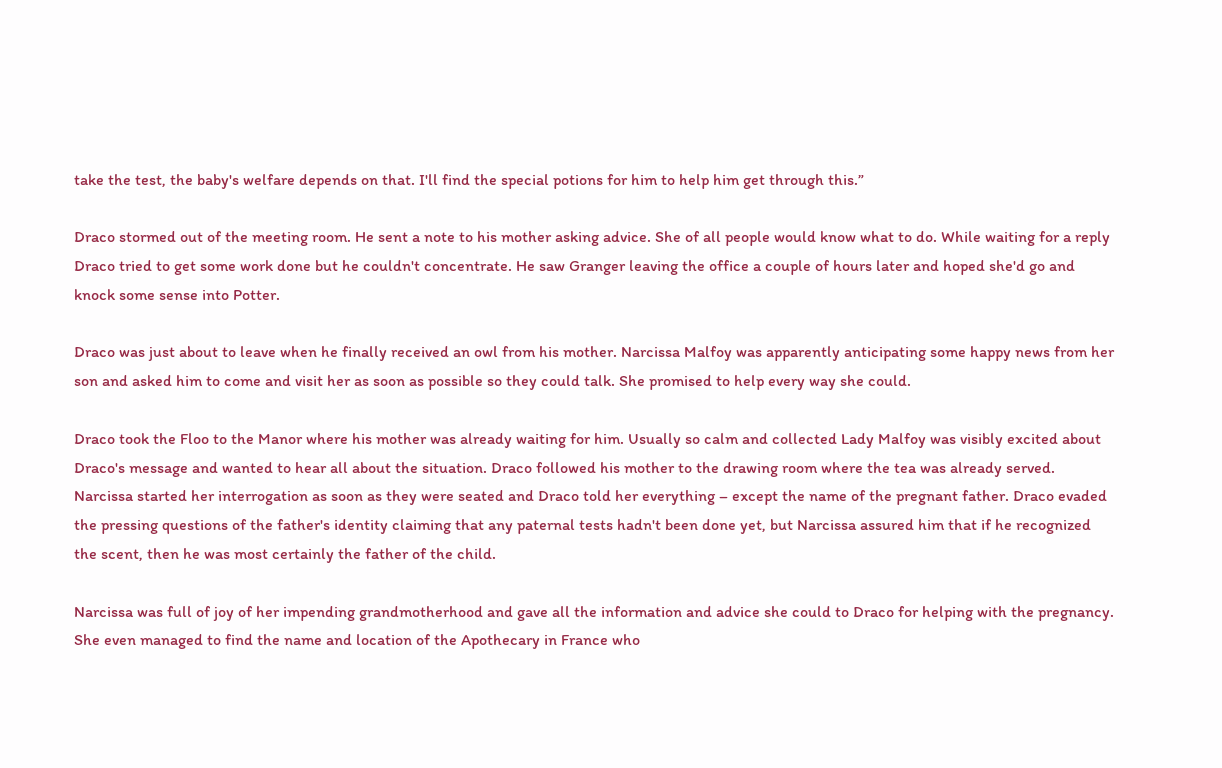take the test, the baby's welfare depends on that. I'll find the special potions for him to help him get through this.”

Draco stormed out of the meeting room. He sent a note to his mother asking advice. She of all people would know what to do. While waiting for a reply Draco tried to get some work done but he couldn't concentrate. He saw Granger leaving the office a couple of hours later and hoped she'd go and knock some sense into Potter.

Draco was just about to leave when he finally received an owl from his mother. Narcissa Malfoy was apparently anticipating some happy news from her son and asked him to come and visit her as soon as possible so they could talk. She promised to help every way she could.

Draco took the Floo to the Manor where his mother was already waiting for him. Usually so calm and collected Lady Malfoy was visibly excited about Draco's message and wanted to hear all about the situation. Draco followed his mother to the drawing room where the tea was already served. Narcissa started her interrogation as soon as they were seated and Draco told her everything – except the name of the pregnant father. Draco evaded the pressing questions of the father's identity claiming that any paternal tests hadn't been done yet, but Narcissa assured him that if he recognized the scent, then he was most certainly the father of the child.

Narcissa was full of joy of her impending grandmotherhood and gave all the information and advice she could to Draco for helping with the pregnancy. She even managed to find the name and location of the Apothecary in France who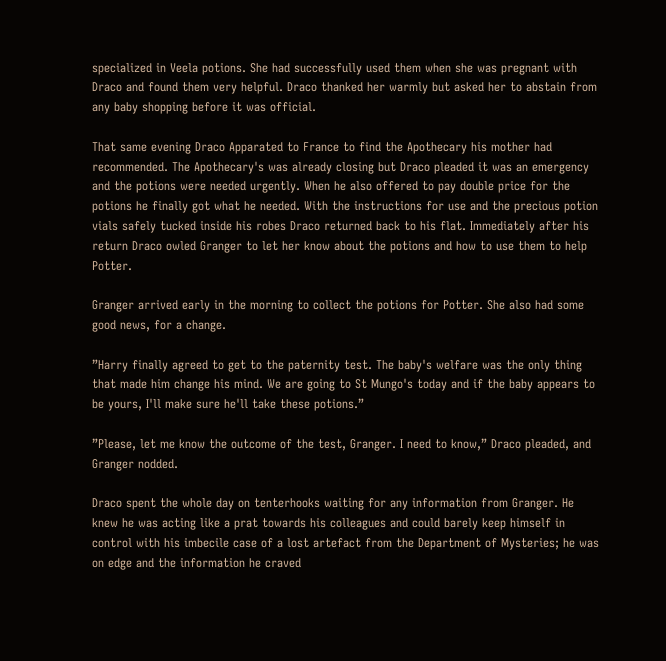specialized in Veela potions. She had successfully used them when she was pregnant with Draco and found them very helpful. Draco thanked her warmly but asked her to abstain from any baby shopping before it was official.

That same evening Draco Apparated to France to find the Apothecary his mother had recommended. The Apothecary's was already closing but Draco pleaded it was an emergency and the potions were needed urgently. When he also offered to pay double price for the potions he finally got what he needed. With the instructions for use and the precious potion vials safely tucked inside his robes Draco returned back to his flat. Immediately after his return Draco owled Granger to let her know about the potions and how to use them to help Potter.

Granger arrived early in the morning to collect the potions for Potter. She also had some good news, for a change.

”Harry finally agreed to get to the paternity test. The baby's welfare was the only thing that made him change his mind. We are going to St Mungo's today and if the baby appears to be yours, I'll make sure he'll take these potions.”

”Please, let me know the outcome of the test, Granger. I need to know,” Draco pleaded, and Granger nodded.

Draco spent the whole day on tenterhooks waiting for any information from Granger. He knew he was acting like a prat towards his colleagues and could barely keep himself in control with his imbecile case of a lost artefact from the Department of Mysteries; he was on edge and the information he craved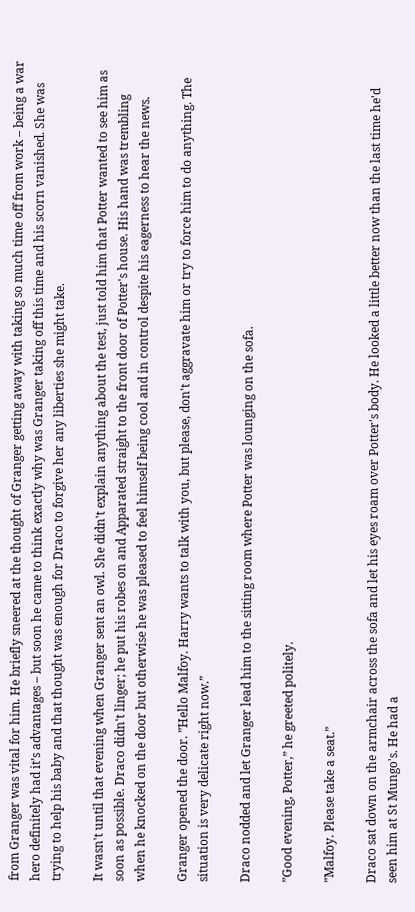from Granger was vital for him. He briefly sneered at the thought of Granger getting away with taking so much time off from work – being a war hero definitely had it’s advantages – but soon he came to think exactly why was Granger taking off this time and his scorn vanished. She was trying to help his baby and that thought was enough for Draco to forgive her any liberties she might take.

It wasn't until that evening when Granger sent an owl. She didn't explain anything about the test, just told him that Potter wanted to see him as soon as possible. Draco didn't linger; he put his robes on and Apparated straight to the front door of Potter's house. His hand was trembling when he knocked on the door but otherwise he was pleased to feel himself being cool and in control despite his eagerness to hear the news.

Granger opened the door. ”Hello Malfoy. Harry wants to talk with you, but please, don't aggravate him or try to force him to do anything. The situation is very delicate right now.”

Draco nodded and let Granger lead him to the sitting room where Potter was lounging on the sofa.

”Good evening, Potter,” he greeted politely.

”Malfoy. Please take a seat.”

Draco sat down on the armchair across the sofa and let his eyes roam over Potter's body. He looked a little better now than the last time he'd seen him at St Mungo's. He had a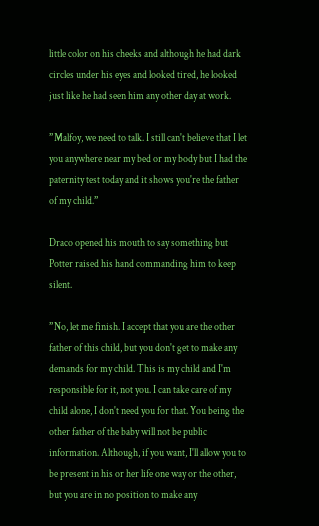little color on his cheeks and although he had dark circles under his eyes and looked tired, he looked just like he had seen him any other day at work.

”Malfoy, we need to talk. I still can't believe that I let you anywhere near my bed or my body but I had the paternity test today and it shows you're the father of my child.”

Draco opened his mouth to say something but Potter raised his hand commanding him to keep silent.

”No, let me finish. I accept that you are the other father of this child, but you don't get to make any demands for my child. This is my child and I'm responsible for it, not you. I can take care of my child alone, I don't need you for that. You being the other father of the baby will not be public information. Although, if you want, I'll allow you to be present in his or her life one way or the other, but you are in no position to make any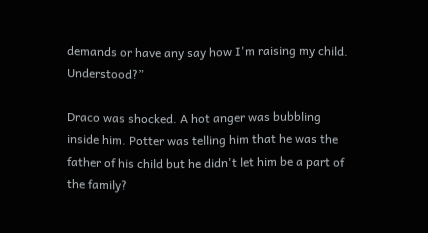demands or have any say how I'm raising my child. Understood?”

Draco was shocked. A hot anger was bubbling inside him. Potter was telling him that he was the father of his child but he didn't let him be a part of the family?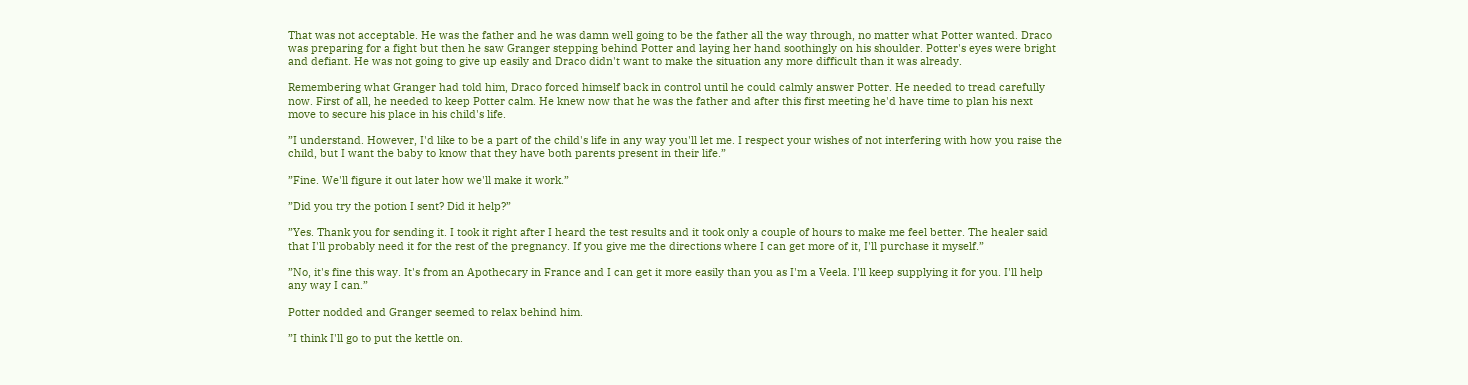That was not acceptable. He was the father and he was damn well going to be the father all the way through, no matter what Potter wanted. Draco was preparing for a fight but then he saw Granger stepping behind Potter and laying her hand soothingly on his shoulder. Potter's eyes were bright and defiant. He was not going to give up easily and Draco didn't want to make the situation any more difficult than it was already.

Remembering what Granger had told him, Draco forced himself back in control until he could calmly answer Potter. He needed to tread carefully now. First of all, he needed to keep Potter calm. He knew now that he was the father and after this first meeting he'd have time to plan his next move to secure his place in his child's life.

”I understand. However, I'd like to be a part of the child's life in any way you'll let me. I respect your wishes of not interfering with how you raise the child, but I want the baby to know that they have both parents present in their life.”

”Fine. We'll figure it out later how we'll make it work.”

”Did you try the potion I sent? Did it help?”

”Yes. Thank you for sending it. I took it right after I heard the test results and it took only a couple of hours to make me feel better. The healer said that I'll probably need it for the rest of the pregnancy. If you give me the directions where I can get more of it, I'll purchase it myself.”

”No, it's fine this way. It's from an Apothecary in France and I can get it more easily than you as I'm a Veela. I'll keep supplying it for you. I'll help any way I can.”

Potter nodded and Granger seemed to relax behind him.

”I think I'll go to put the kettle on.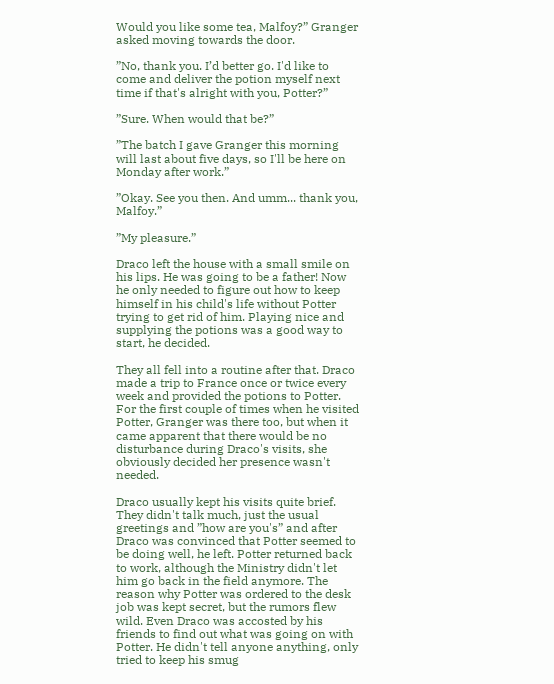Would you like some tea, Malfoy?” Granger asked moving towards the door.

”No, thank you. I’d better go. I'd like to come and deliver the potion myself next time if that's alright with you, Potter?”

”Sure. When would that be?”

”The batch I gave Granger this morning will last about five days, so I'll be here on Monday after work.”

”Okay. See you then. And umm... thank you, Malfoy.”

”My pleasure.”

Draco left the house with a small smile on his lips. He was going to be a father! Now he only needed to figure out how to keep himself in his child's life without Potter trying to get rid of him. Playing nice and supplying the potions was a good way to start, he decided.

They all fell into a routine after that. Draco made a trip to France once or twice every week and provided the potions to Potter. For the first couple of times when he visited Potter, Granger was there too, but when it came apparent that there would be no disturbance during Draco's visits, she obviously decided her presence wasn't needed.

Draco usually kept his visits quite brief. They didn't talk much, just the usual greetings and ”how are you's” and after Draco was convinced that Potter seemed to be doing well, he left. Potter returned back to work, although the Ministry didn't let him go back in the field anymore. The reason why Potter was ordered to the desk job was kept secret, but the rumors flew wild. Even Draco was accosted by his friends to find out what was going on with Potter. He didn't tell anyone anything, only tried to keep his smug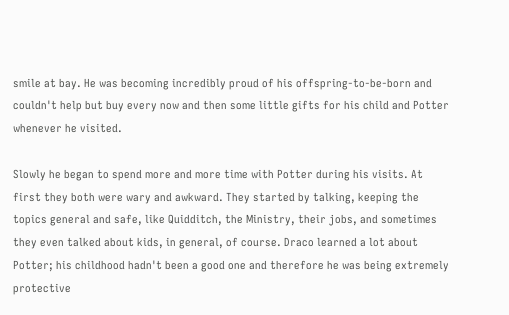smile at bay. He was becoming incredibly proud of his offspring-to-be-born and couldn't help but buy every now and then some little gifts for his child and Potter whenever he visited.

Slowly he began to spend more and more time with Potter during his visits. At first they both were wary and awkward. They started by talking, keeping the topics general and safe, like Quidditch, the Ministry, their jobs, and sometimes they even talked about kids, in general, of course. Draco learned a lot about Potter; his childhood hadn't been a good one and therefore he was being extremely protective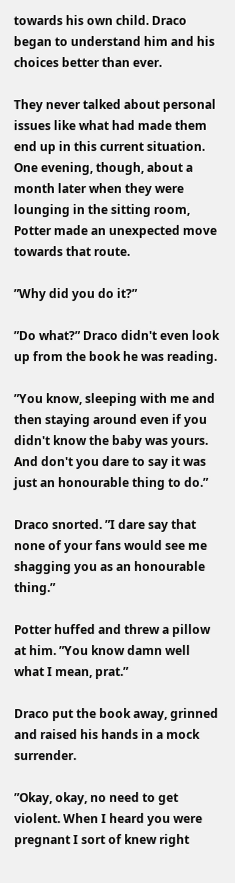towards his own child. Draco began to understand him and his choices better than ever.

They never talked about personal issues like what had made them end up in this current situation. One evening, though, about a month later when they were lounging in the sitting room, Potter made an unexpected move towards that route.

”Why did you do it?”

”Do what?” Draco didn't even look up from the book he was reading.

”You know, sleeping with me and then staying around even if you didn't know the baby was yours. And don't you dare to say it was just an honourable thing to do.”

Draco snorted. ”I dare say that none of your fans would see me shagging you as an honourable thing.”

Potter huffed and threw a pillow at him. ”You know damn well what I mean, prat.”

Draco put the book away, grinned and raised his hands in a mock surrender.

”Okay, okay, no need to get violent. When I heard you were pregnant I sort of knew right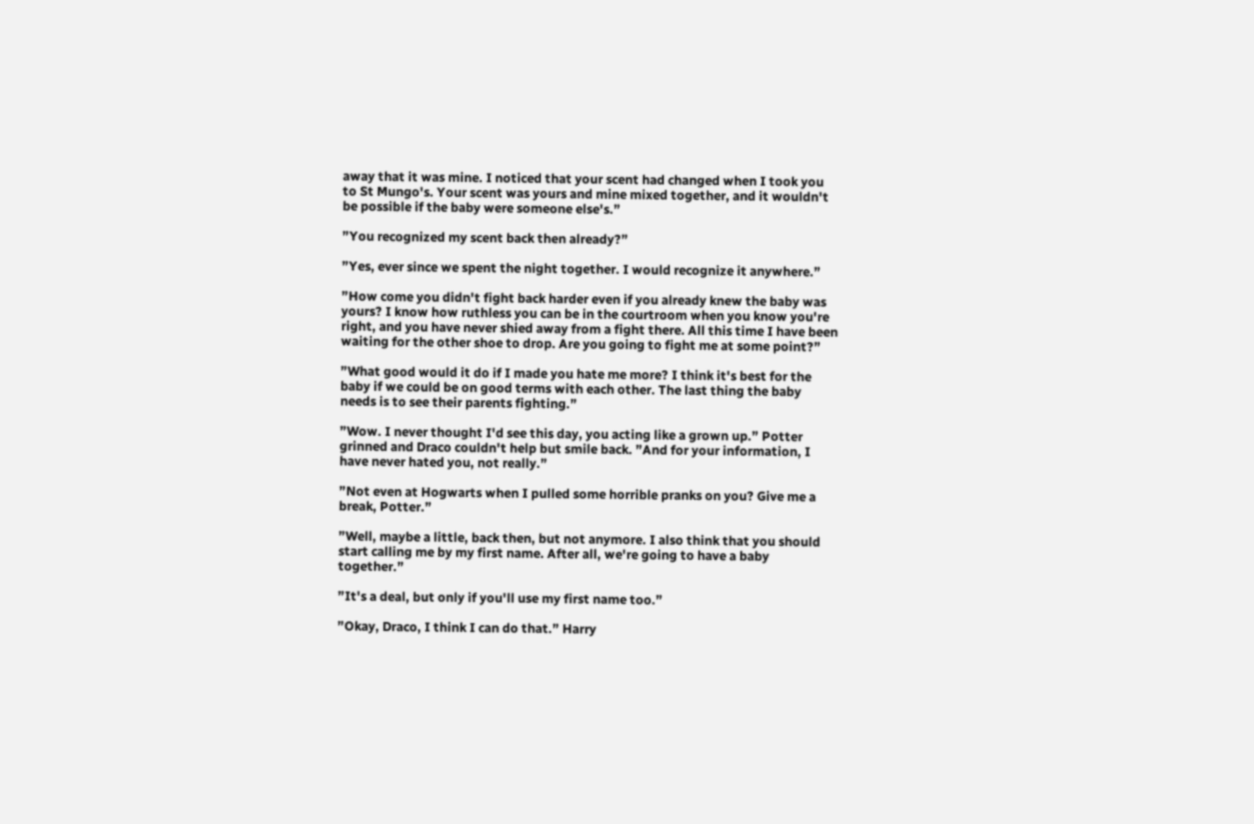away that it was mine. I noticed that your scent had changed when I took you to St Mungo's. Your scent was yours and mine mixed together, and it wouldn't be possible if the baby were someone else's.”

”You recognized my scent back then already?”

”Yes, ever since we spent the night together. I would recognize it anywhere.”

”How come you didn't fight back harder even if you already knew the baby was yours? I know how ruthless you can be in the courtroom when you know you're right, and you have never shied away from a fight there. All this time I have been waiting for the other shoe to drop. Are you going to fight me at some point?”

”What good would it do if I made you hate me more? I think it's best for the baby if we could be on good terms with each other. The last thing the baby needs is to see their parents fighting.”

”Wow. I never thought I'd see this day, you acting like a grown up.” Potter grinned and Draco couldn't help but smile back. ”And for your information, I have never hated you, not really.”

”Not even at Hogwarts when I pulled some horrible pranks on you? Give me a break, Potter.”

”Well, maybe a little, back then, but not anymore. I also think that you should start calling me by my first name. After all, we're going to have a baby together.”

”It's a deal, but only if you'll use my first name too.”

”Okay, Draco, I think I can do that.” Harry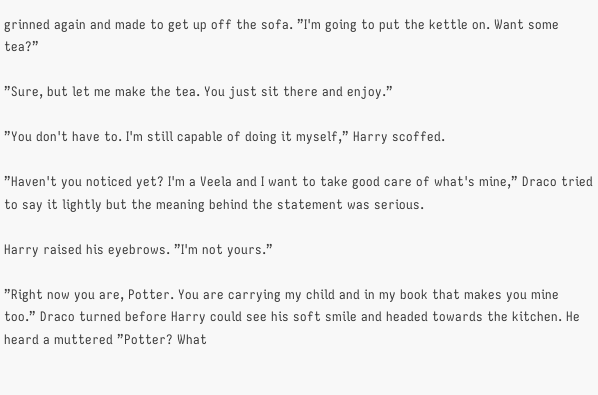grinned again and made to get up off the sofa. ”I'm going to put the kettle on. Want some tea?”

”Sure, but let me make the tea. You just sit there and enjoy.”

”You don't have to. I'm still capable of doing it myself,” Harry scoffed.

”Haven't you noticed yet? I'm a Veela and I want to take good care of what's mine,” Draco tried to say it lightly but the meaning behind the statement was serious.

Harry raised his eyebrows. ”I'm not yours.”

”Right now you are, Potter. You are carrying my child and in my book that makes you mine too.” Draco turned before Harry could see his soft smile and headed towards the kitchen. He heard a muttered ”Potter? What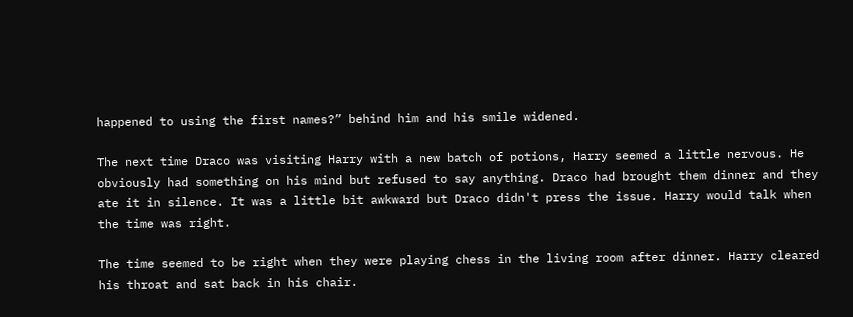happened to using the first names?” behind him and his smile widened.

The next time Draco was visiting Harry with a new batch of potions, Harry seemed a little nervous. He obviously had something on his mind but refused to say anything. Draco had brought them dinner and they ate it in silence. It was a little bit awkward but Draco didn't press the issue. Harry would talk when the time was right.

The time seemed to be right when they were playing chess in the living room after dinner. Harry cleared his throat and sat back in his chair.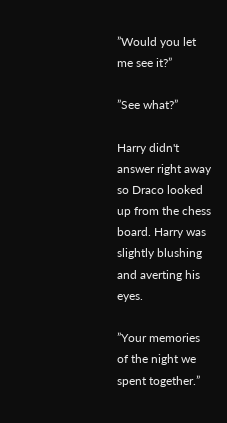”Would you let me see it?”

”See what?”

Harry didn't answer right away so Draco looked up from the chess board. Harry was slightly blushing and averting his eyes.

”Your memories of the night we spent together.”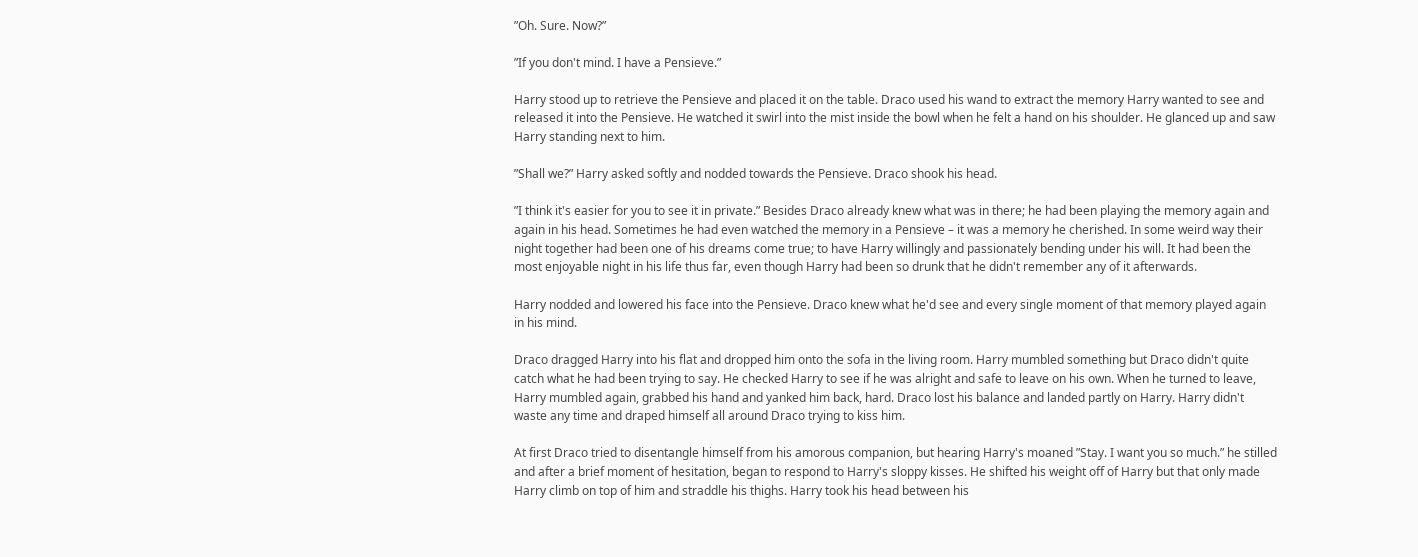”Oh. Sure. Now?”

”If you don't mind. I have a Pensieve.”

Harry stood up to retrieve the Pensieve and placed it on the table. Draco used his wand to extract the memory Harry wanted to see and released it into the Pensieve. He watched it swirl into the mist inside the bowl when he felt a hand on his shoulder. He glanced up and saw Harry standing next to him.

”Shall we?” Harry asked softly and nodded towards the Pensieve. Draco shook his head.

”I think it's easier for you to see it in private.” Besides Draco already knew what was in there; he had been playing the memory again and again in his head. Sometimes he had even watched the memory in a Pensieve – it was a memory he cherished. In some weird way their night together had been one of his dreams come true; to have Harry willingly and passionately bending under his will. It had been the most enjoyable night in his life thus far, even though Harry had been so drunk that he didn't remember any of it afterwards.

Harry nodded and lowered his face into the Pensieve. Draco knew what he'd see and every single moment of that memory played again in his mind.

Draco dragged Harry into his flat and dropped him onto the sofa in the living room. Harry mumbled something but Draco didn't quite catch what he had been trying to say. He checked Harry to see if he was alright and safe to leave on his own. When he turned to leave, Harry mumbled again, grabbed his hand and yanked him back, hard. Draco lost his balance and landed partly on Harry. Harry didn't waste any time and draped himself all around Draco trying to kiss him.

At first Draco tried to disentangle himself from his amorous companion, but hearing Harry's moaned ”Stay. I want you so much.” he stilled and after a brief moment of hesitation, began to respond to Harry's sloppy kisses. He shifted his weight off of Harry but that only made Harry climb on top of him and straddle his thighs. Harry took his head between his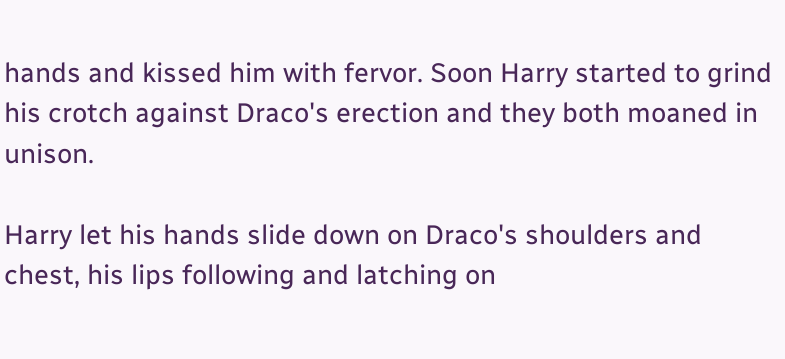hands and kissed him with fervor. Soon Harry started to grind his crotch against Draco's erection and they both moaned in unison.

Harry let his hands slide down on Draco's shoulders and chest, his lips following and latching on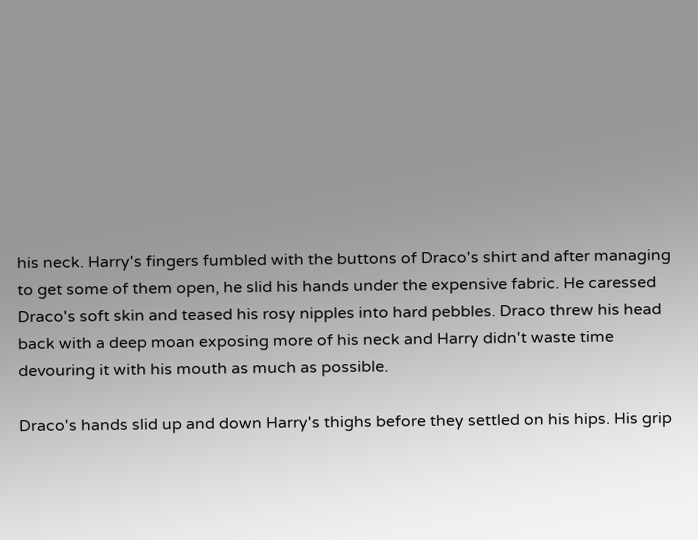his neck. Harry's fingers fumbled with the buttons of Draco's shirt and after managing to get some of them open, he slid his hands under the expensive fabric. He caressed Draco's soft skin and teased his rosy nipples into hard pebbles. Draco threw his head back with a deep moan exposing more of his neck and Harry didn't waste time devouring it with his mouth as much as possible.

Draco's hands slid up and down Harry's thighs before they settled on his hips. His grip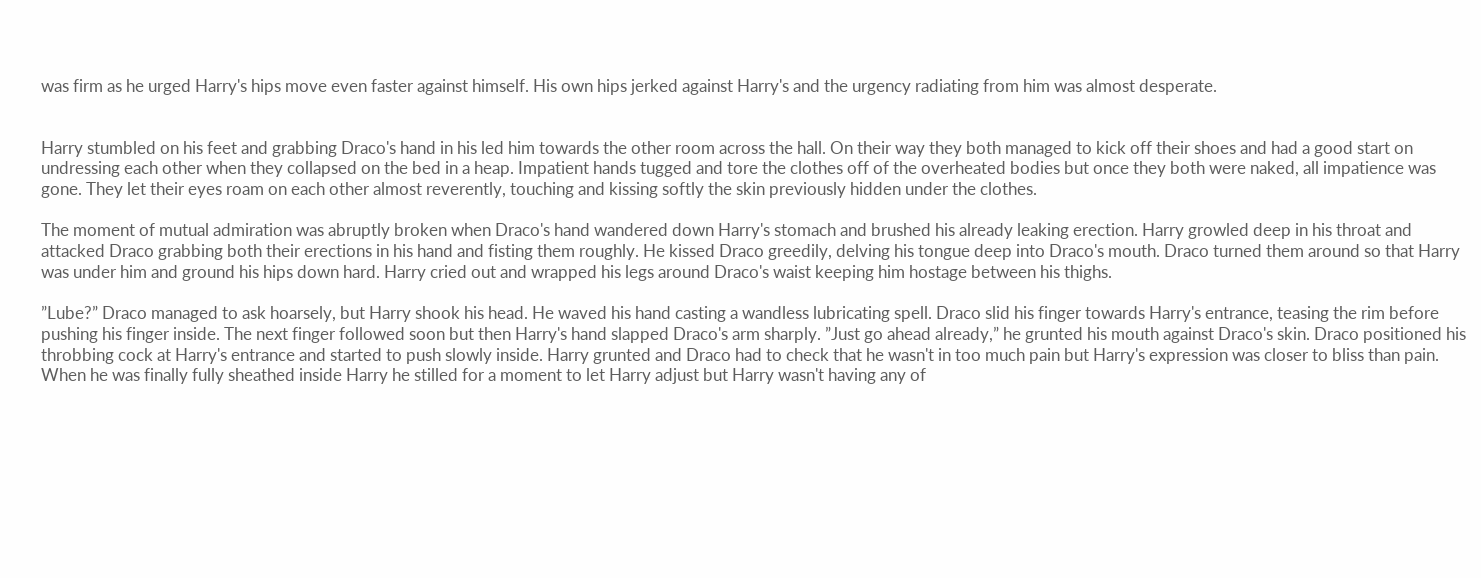was firm as he urged Harry's hips move even faster against himself. His own hips jerked against Harry's and the urgency radiating from him was almost desperate.


Harry stumbled on his feet and grabbing Draco's hand in his led him towards the other room across the hall. On their way they both managed to kick off their shoes and had a good start on undressing each other when they collapsed on the bed in a heap. Impatient hands tugged and tore the clothes off of the overheated bodies but once they both were naked, all impatience was gone. They let their eyes roam on each other almost reverently, touching and kissing softly the skin previously hidden under the clothes.

The moment of mutual admiration was abruptly broken when Draco's hand wandered down Harry's stomach and brushed his already leaking erection. Harry growled deep in his throat and attacked Draco grabbing both their erections in his hand and fisting them roughly. He kissed Draco greedily, delving his tongue deep into Draco's mouth. Draco turned them around so that Harry was under him and ground his hips down hard. Harry cried out and wrapped his legs around Draco's waist keeping him hostage between his thighs.

”Lube?” Draco managed to ask hoarsely, but Harry shook his head. He waved his hand casting a wandless lubricating spell. Draco slid his finger towards Harry's entrance, teasing the rim before pushing his finger inside. The next finger followed soon but then Harry's hand slapped Draco's arm sharply. ”Just go ahead already,” he grunted his mouth against Draco's skin. Draco positioned his throbbing cock at Harry's entrance and started to push slowly inside. Harry grunted and Draco had to check that he wasn't in too much pain but Harry's expression was closer to bliss than pain. When he was finally fully sheathed inside Harry he stilled for a moment to let Harry adjust but Harry wasn't having any of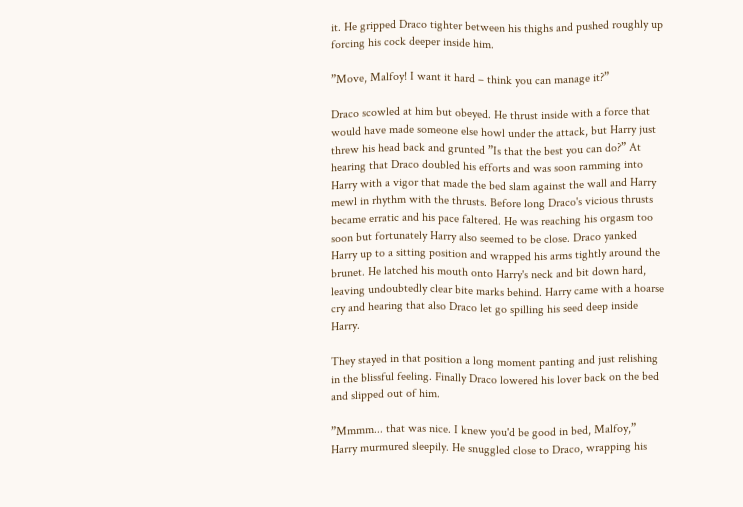it. He gripped Draco tighter between his thighs and pushed roughly up forcing his cock deeper inside him.

”Move, Malfoy! I want it hard – think you can manage it?”

Draco scowled at him but obeyed. He thrust inside with a force that would have made someone else howl under the attack, but Harry just threw his head back and grunted ”Is that the best you can do?” At hearing that Draco doubled his efforts and was soon ramming into Harry with a vigor that made the bed slam against the wall and Harry mewl in rhythm with the thrusts. Before long Draco's vicious thrusts became erratic and his pace faltered. He was reaching his orgasm too soon but fortunately Harry also seemed to be close. Draco yanked Harry up to a sitting position and wrapped his arms tightly around the brunet. He latched his mouth onto Harry's neck and bit down hard, leaving undoubtedly clear bite marks behind. Harry came with a hoarse cry and hearing that also Draco let go spilling his seed deep inside Harry.

They stayed in that position a long moment panting and just relishing in the blissful feeling. Finally Draco lowered his lover back on the bed and slipped out of him.

”Mmmm... that was nice. I knew you'd be good in bed, Malfoy,” Harry murmured sleepily. He snuggled close to Draco, wrapping his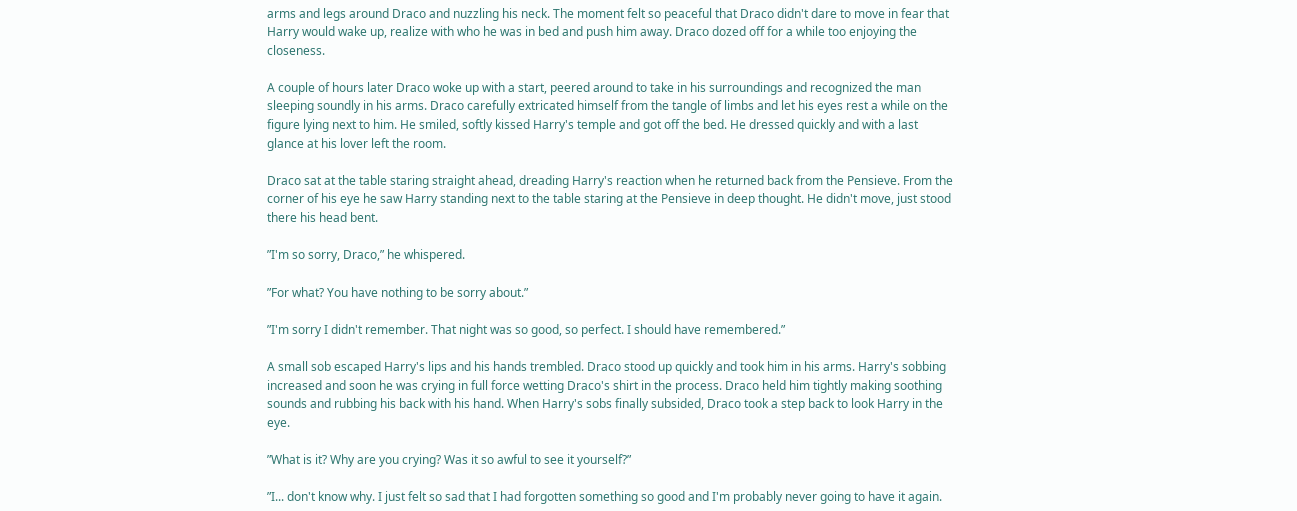arms and legs around Draco and nuzzling his neck. The moment felt so peaceful that Draco didn't dare to move in fear that Harry would wake up, realize with who he was in bed and push him away. Draco dozed off for a while too enjoying the closeness.

A couple of hours later Draco woke up with a start, peered around to take in his surroundings and recognized the man sleeping soundly in his arms. Draco carefully extricated himself from the tangle of limbs and let his eyes rest a while on the figure lying next to him. He smiled, softly kissed Harry's temple and got off the bed. He dressed quickly and with a last glance at his lover left the room.

Draco sat at the table staring straight ahead, dreading Harry's reaction when he returned back from the Pensieve. From the corner of his eye he saw Harry standing next to the table staring at the Pensieve in deep thought. He didn't move, just stood there his head bent.

”I'm so sorry, Draco,” he whispered.

”For what? You have nothing to be sorry about.”

”I'm sorry I didn't remember. That night was so good, so perfect. I should have remembered.”

A small sob escaped Harry's lips and his hands trembled. Draco stood up quickly and took him in his arms. Harry's sobbing increased and soon he was crying in full force wetting Draco's shirt in the process. Draco held him tightly making soothing sounds and rubbing his back with his hand. When Harry's sobs finally subsided, Draco took a step back to look Harry in the eye.

”What is it? Why are you crying? Was it so awful to see it yourself?”

”I... don't know why. I just felt so sad that I had forgotten something so good and I'm probably never going to have it again.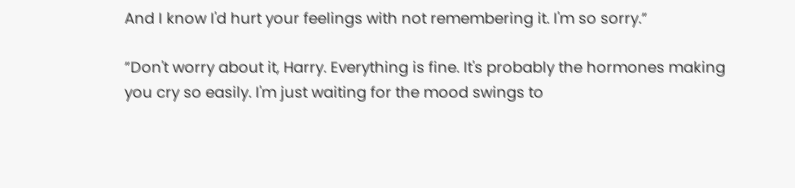And I know I'd hurt your feelings with not remembering it. I'm so sorry.”

”Don't worry about it, Harry. Everything is fine. It's probably the hormones making you cry so easily. I'm just waiting for the mood swings to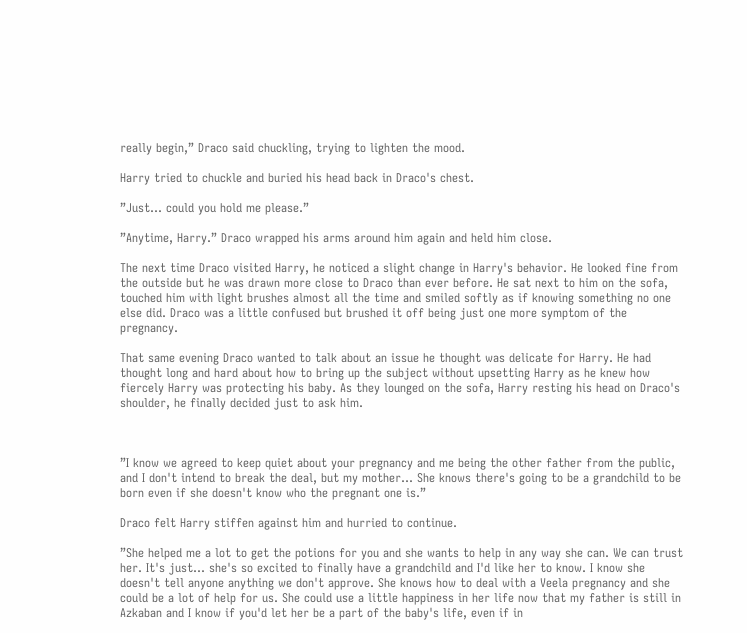really begin,” Draco said chuckling, trying to lighten the mood.

Harry tried to chuckle and buried his head back in Draco's chest.

”Just... could you hold me please.”

”Anytime, Harry.” Draco wrapped his arms around him again and held him close.

The next time Draco visited Harry, he noticed a slight change in Harry's behavior. He looked fine from the outside but he was drawn more close to Draco than ever before. He sat next to him on the sofa, touched him with light brushes almost all the time and smiled softly as if knowing something no one else did. Draco was a little confused but brushed it off being just one more symptom of the pregnancy.

That same evening Draco wanted to talk about an issue he thought was delicate for Harry. He had thought long and hard about how to bring up the subject without upsetting Harry as he knew how fiercely Harry was protecting his baby. As they lounged on the sofa, Harry resting his head on Draco's shoulder, he finally decided just to ask him.



”I know we agreed to keep quiet about your pregnancy and me being the other father from the public, and I don't intend to break the deal, but my mother... She knows there's going to be a grandchild to be born even if she doesn't know who the pregnant one is.”

Draco felt Harry stiffen against him and hurried to continue.

”She helped me a lot to get the potions for you and she wants to help in any way she can. We can trust her. It's just... she's so excited to finally have a grandchild and I'd like her to know. I know she doesn't tell anyone anything we don't approve. She knows how to deal with a Veela pregnancy and she could be a lot of help for us. She could use a little happiness in her life now that my father is still in Azkaban and I know if you'd let her be a part of the baby's life, even if in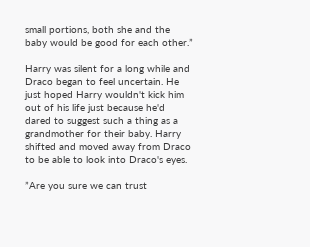small portions, both she and the baby would be good for each other.”

Harry was silent for a long while and Draco began to feel uncertain. He just hoped Harry wouldn't kick him out of his life just because he'd dared to suggest such a thing as a grandmother for their baby. Harry shifted and moved away from Draco to be able to look into Draco's eyes.

”Are you sure we can trust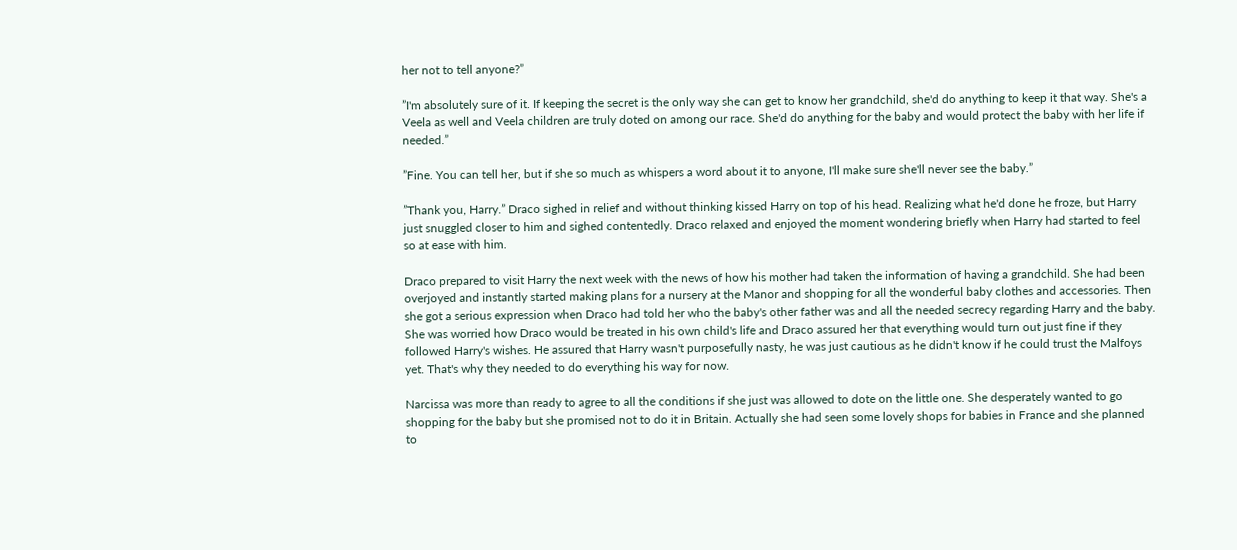her not to tell anyone?”

”I'm absolutely sure of it. If keeping the secret is the only way she can get to know her grandchild, she'd do anything to keep it that way. She's a Veela as well and Veela children are truly doted on among our race. She'd do anything for the baby and would protect the baby with her life if needed.”

”Fine. You can tell her, but if she so much as whispers a word about it to anyone, I'll make sure she'll never see the baby.”

”Thank you, Harry.” Draco sighed in relief and without thinking kissed Harry on top of his head. Realizing what he'd done he froze, but Harry just snuggled closer to him and sighed contentedly. Draco relaxed and enjoyed the moment wondering briefly when Harry had started to feel so at ease with him.

Draco prepared to visit Harry the next week with the news of how his mother had taken the information of having a grandchild. She had been overjoyed and instantly started making plans for a nursery at the Manor and shopping for all the wonderful baby clothes and accessories. Then she got a serious expression when Draco had told her who the baby's other father was and all the needed secrecy regarding Harry and the baby. She was worried how Draco would be treated in his own child's life and Draco assured her that everything would turn out just fine if they followed Harry's wishes. He assured that Harry wasn't purposefully nasty, he was just cautious as he didn't know if he could trust the Malfoys yet. That's why they needed to do everything his way for now.

Narcissa was more than ready to agree to all the conditions if she just was allowed to dote on the little one. She desperately wanted to go shopping for the baby but she promised not to do it in Britain. Actually she had seen some lovely shops for babies in France and she planned to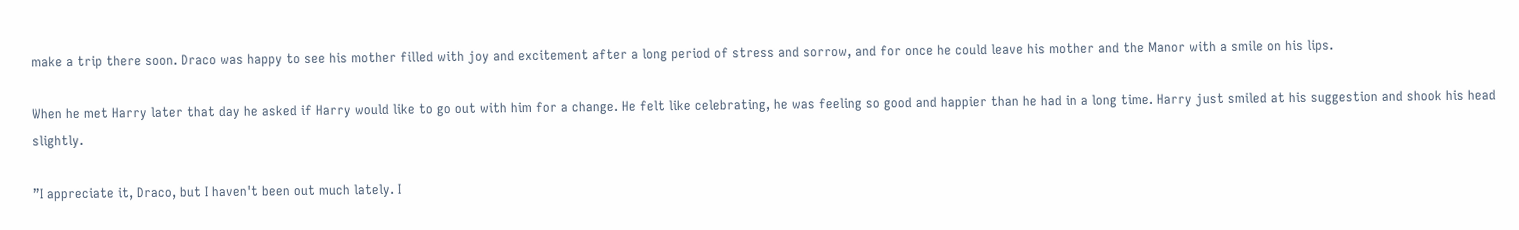make a trip there soon. Draco was happy to see his mother filled with joy and excitement after a long period of stress and sorrow, and for once he could leave his mother and the Manor with a smile on his lips.

When he met Harry later that day he asked if Harry would like to go out with him for a change. He felt like celebrating, he was feeling so good and happier than he had in a long time. Harry just smiled at his suggestion and shook his head slightly.

”I appreciate it, Draco, but I haven't been out much lately. I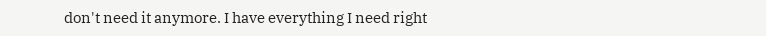don't need it anymore. I have everything I need right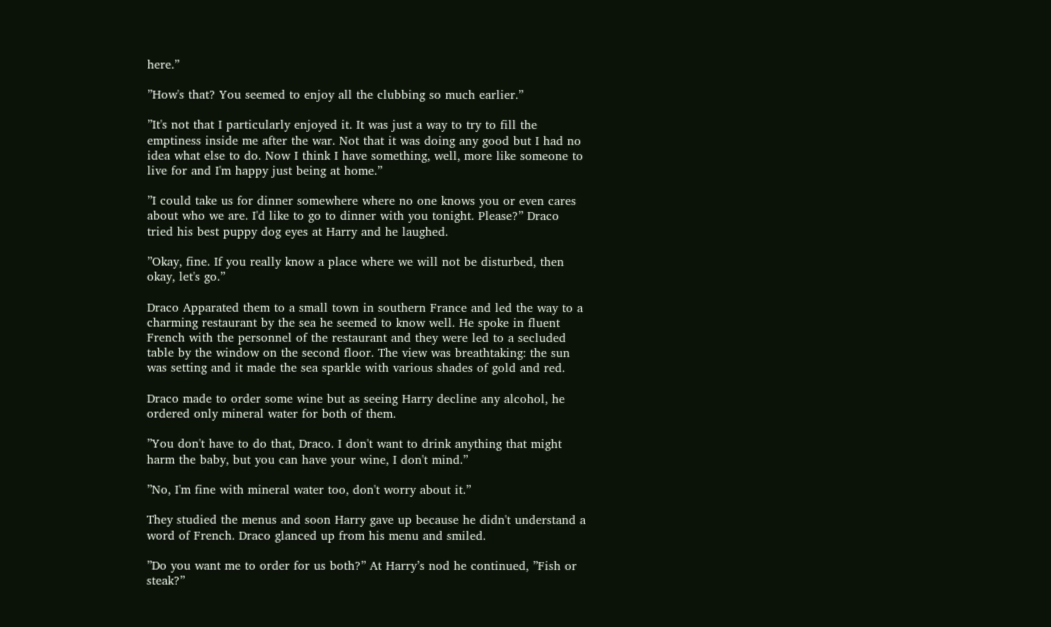here.”

”How's that? You seemed to enjoy all the clubbing so much earlier.”

”It's not that I particularly enjoyed it. It was just a way to try to fill the emptiness inside me after the war. Not that it was doing any good but I had no idea what else to do. Now I think I have something, well, more like someone to live for and I'm happy just being at home.”

”I could take us for dinner somewhere where no one knows you or even cares about who we are. I'd like to go to dinner with you tonight. Please?” Draco tried his best puppy dog eyes at Harry and he laughed.

”Okay, fine. If you really know a place where we will not be disturbed, then okay, let's go.”

Draco Apparated them to a small town in southern France and led the way to a charming restaurant by the sea he seemed to know well. He spoke in fluent French with the personnel of the restaurant and they were led to a secluded table by the window on the second floor. The view was breathtaking: the sun was setting and it made the sea sparkle with various shades of gold and red.

Draco made to order some wine but as seeing Harry decline any alcohol, he ordered only mineral water for both of them.

”You don't have to do that, Draco. I don't want to drink anything that might harm the baby, but you can have your wine, I don't mind.”

”No, I'm fine with mineral water too, don't worry about it.”

They studied the menus and soon Harry gave up because he didn't understand a word of French. Draco glanced up from his menu and smiled.

”Do you want me to order for us both?” At Harry’s nod he continued, ”Fish or steak?”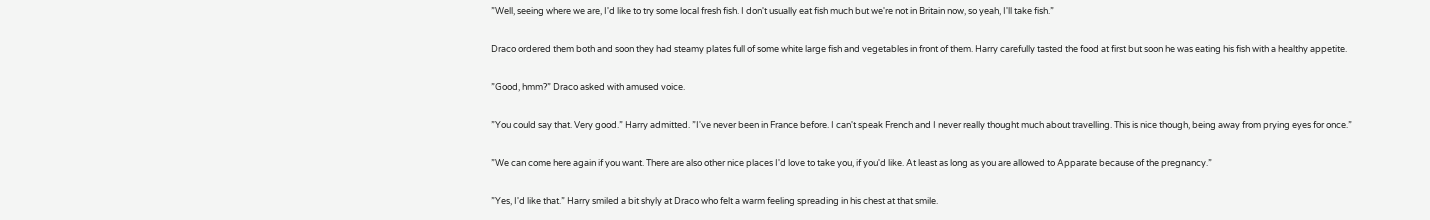”Well, seeing where we are, I'd like to try some local fresh fish. I don't usually eat fish much but we're not in Britain now, so yeah, I'll take fish.”

Draco ordered them both and soon they had steamy plates full of some white large fish and vegetables in front of them. Harry carefully tasted the food at first but soon he was eating his fish with a healthy appetite.

”Good, hmm?” Draco asked with amused voice.

”You could say that. Very good.” Harry admitted. ”I've never been in France before. I can't speak French and I never really thought much about travelling. This is nice though, being away from prying eyes for once.”

”We can come here again if you want. There are also other nice places I'd love to take you, if you'd like. At least as long as you are allowed to Apparate because of the pregnancy.”

”Yes, I'd like that.” Harry smiled a bit shyly at Draco who felt a warm feeling spreading in his chest at that smile.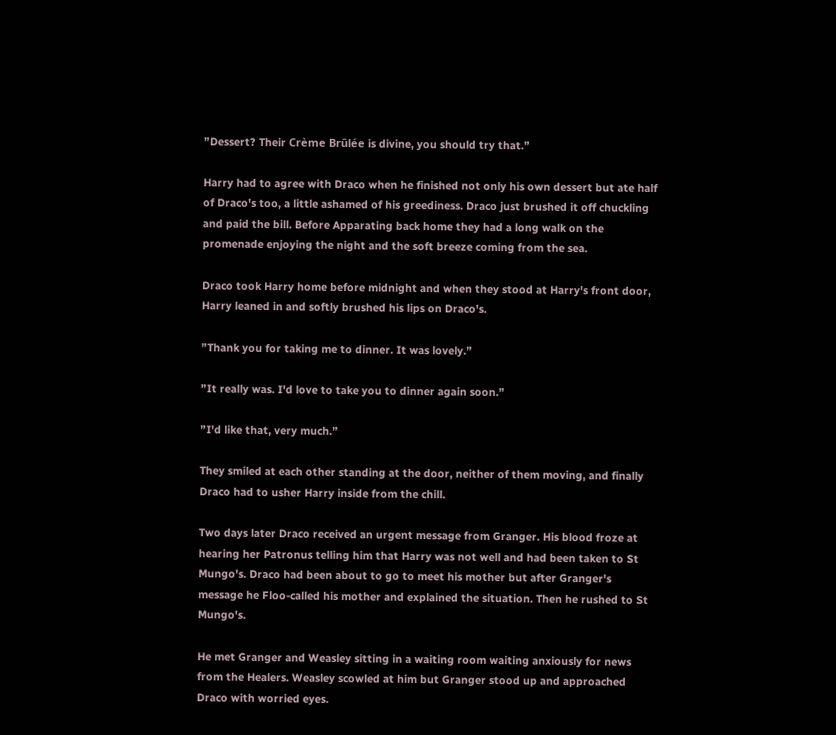”Dessert? Their Crème Brûlée is divine, you should try that.”

Harry had to agree with Draco when he finished not only his own dessert but ate half of Draco's too, a little ashamed of his greediness. Draco just brushed it off chuckling and paid the bill. Before Apparating back home they had a long walk on the promenade enjoying the night and the soft breeze coming from the sea.

Draco took Harry home before midnight and when they stood at Harry's front door, Harry leaned in and softly brushed his lips on Draco's.

”Thank you for taking me to dinner. It was lovely.”

”It really was. I'd love to take you to dinner again soon.”

”I'd like that, very much.”

They smiled at each other standing at the door, neither of them moving, and finally Draco had to usher Harry inside from the chill.

Two days later Draco received an urgent message from Granger. His blood froze at hearing her Patronus telling him that Harry was not well and had been taken to St Mungo's. Draco had been about to go to meet his mother but after Granger's message he Floo-called his mother and explained the situation. Then he rushed to St Mungo's.

He met Granger and Weasley sitting in a waiting room waiting anxiously for news from the Healers. Weasley scowled at him but Granger stood up and approached Draco with worried eyes.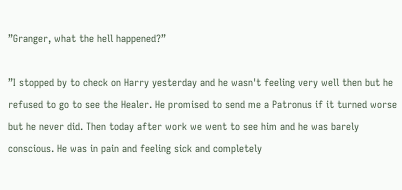”Granger, what the hell happened?”

”I stopped by to check on Harry yesterday and he wasn't feeling very well then but he refused to go to see the Healer. He promised to send me a Patronus if it turned worse but he never did. Then today after work we went to see him and he was barely conscious. He was in pain and feeling sick and completely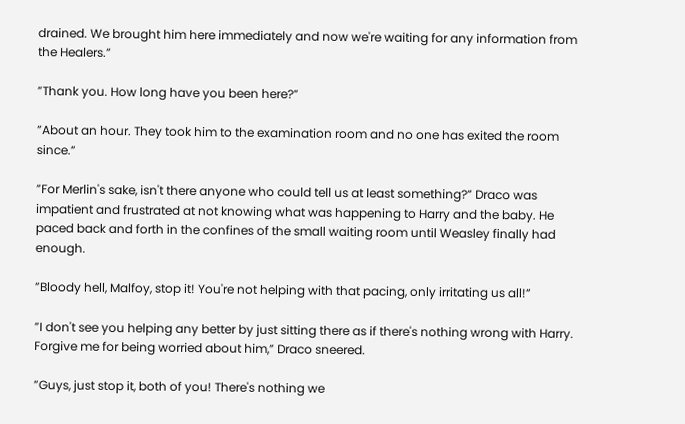drained. We brought him here immediately and now we're waiting for any information from the Healers.”

”Thank you. How long have you been here?”

”About an hour. They took him to the examination room and no one has exited the room since.”

”For Merlin's sake, isn't there anyone who could tell us at least something?” Draco was impatient and frustrated at not knowing what was happening to Harry and the baby. He paced back and forth in the confines of the small waiting room until Weasley finally had enough.

”Bloody hell, Malfoy, stop it! You're not helping with that pacing, only irritating us all!”

”I don't see you helping any better by just sitting there as if there's nothing wrong with Harry. Forgive me for being worried about him,” Draco sneered.

”Guys, just stop it, both of you! There's nothing we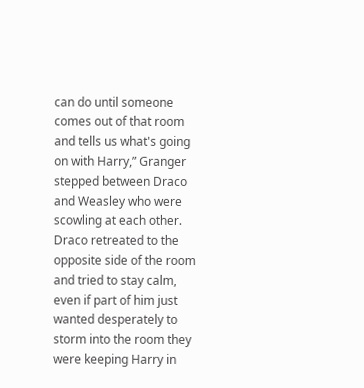can do until someone comes out of that room and tells us what's going on with Harry,” Granger stepped between Draco and Weasley who were scowling at each other. Draco retreated to the opposite side of the room and tried to stay calm, even if part of him just wanted desperately to storm into the room they were keeping Harry in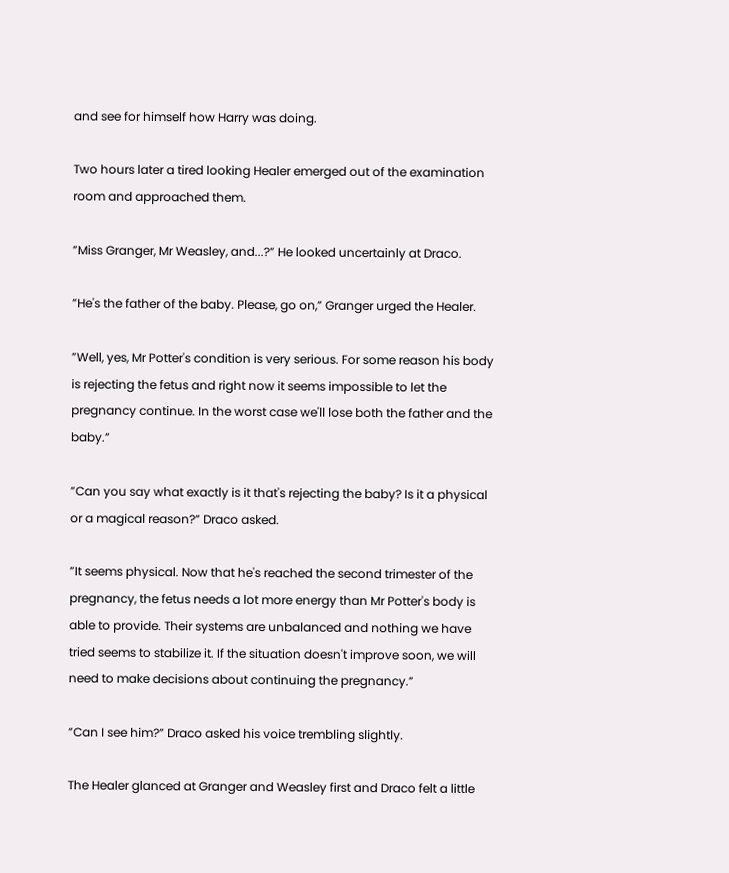and see for himself how Harry was doing.

Two hours later a tired looking Healer emerged out of the examination room and approached them.

”Miss Granger, Mr Weasley, and...?” He looked uncertainly at Draco.

”He's the father of the baby. Please, go on,” Granger urged the Healer.

”Well, yes, Mr Potter's condition is very serious. For some reason his body is rejecting the fetus and right now it seems impossible to let the pregnancy continue. In the worst case we'll lose both the father and the baby.”

”Can you say what exactly is it that's rejecting the baby? Is it a physical or a magical reason?” Draco asked.

”It seems physical. Now that he's reached the second trimester of the pregnancy, the fetus needs a lot more energy than Mr Potter's body is able to provide. Their systems are unbalanced and nothing we have tried seems to stabilize it. If the situation doesn't improve soon, we will need to make decisions about continuing the pregnancy.”

”Can I see him?” Draco asked his voice trembling slightly.

The Healer glanced at Granger and Weasley first and Draco felt a little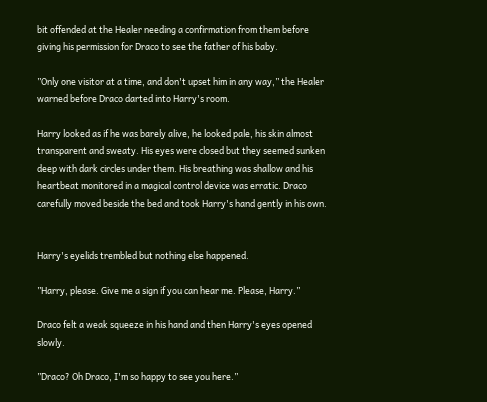bit offended at the Healer needing a confirmation from them before giving his permission for Draco to see the father of his baby.

”Only one visitor at a time, and don't upset him in any way,” the Healer warned before Draco darted into Harry's room.

Harry looked as if he was barely alive, he looked pale, his skin almost transparent and sweaty. His eyes were closed but they seemed sunken deep with dark circles under them. His breathing was shallow and his heartbeat monitored in a magical control device was erratic. Draco carefully moved beside the bed and took Harry's hand gently in his own.


Harry's eyelids trembled but nothing else happened.

”Harry, please. Give me a sign if you can hear me. Please, Harry.”

Draco felt a weak squeeze in his hand and then Harry's eyes opened slowly.

”Draco? Oh Draco, I'm so happy to see you here.”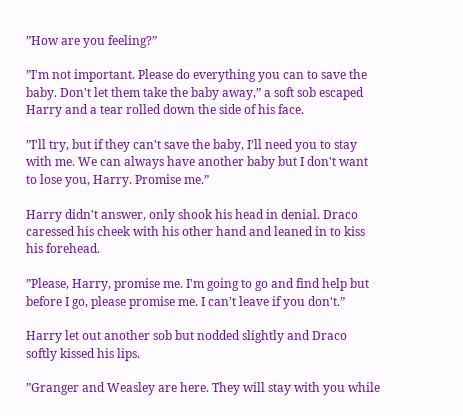”How are you feeling?”

”I'm not important. Please do everything you can to save the baby. Don't let them take the baby away,” a soft sob escaped Harry and a tear rolled down the side of his face.

”I'll try, but if they can't save the baby, I’ll need you to stay with me. We can always have another baby but I don't want to lose you, Harry. Promise me.”

Harry didn't answer, only shook his head in denial. Draco caressed his cheek with his other hand and leaned in to kiss his forehead.

”Please, Harry, promise me. I'm going to go and find help but before I go, please promise me. I can't leave if you don't.”

Harry let out another sob but nodded slightly and Draco softly kissed his lips.

”Granger and Weasley are here. They will stay with you while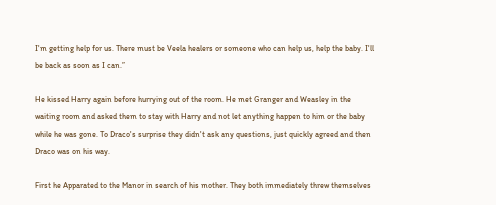I'm getting help for us. There must be Veela healers or someone who can help us, help the baby. I'll be back as soon as I can.”

He kissed Harry again before hurrying out of the room. He met Granger and Weasley in the waiting room and asked them to stay with Harry and not let anything happen to him or the baby while he was gone. To Draco's surprise they didn't ask any questions, just quickly agreed and then Draco was on his way.

First he Apparated to the Manor in search of his mother. They both immediately threw themselves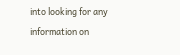into looking for any information on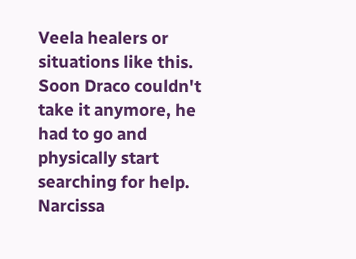Veela healers or situations like this. Soon Draco couldn't take it anymore, he had to go and physically start searching for help. Narcissa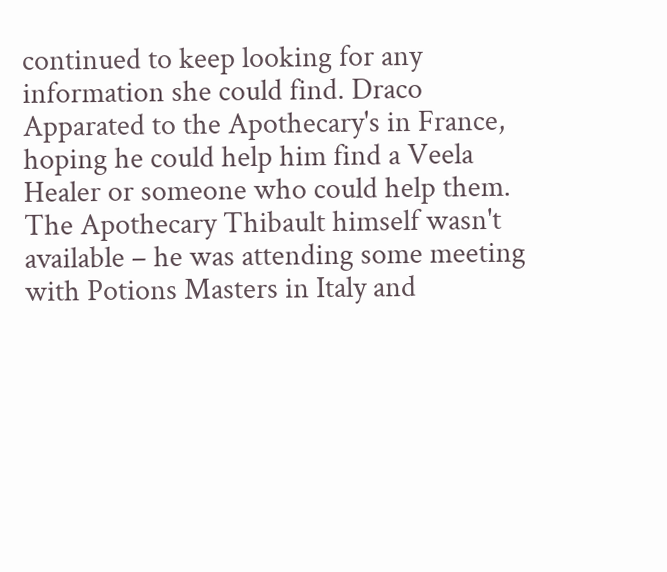continued to keep looking for any information she could find. Draco Apparated to the Apothecary's in France, hoping he could help him find a Veela Healer or someone who could help them. The Apothecary Thibault himself wasn't available – he was attending some meeting with Potions Masters in Italy and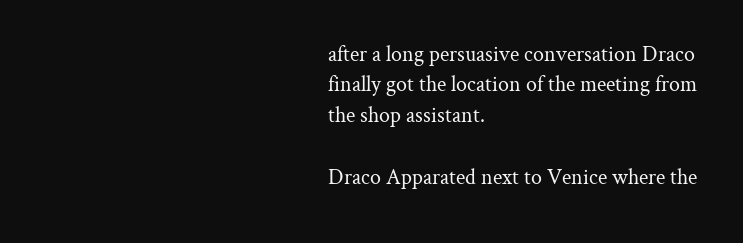after a long persuasive conversation Draco finally got the location of the meeting from the shop assistant.

Draco Apparated next to Venice where the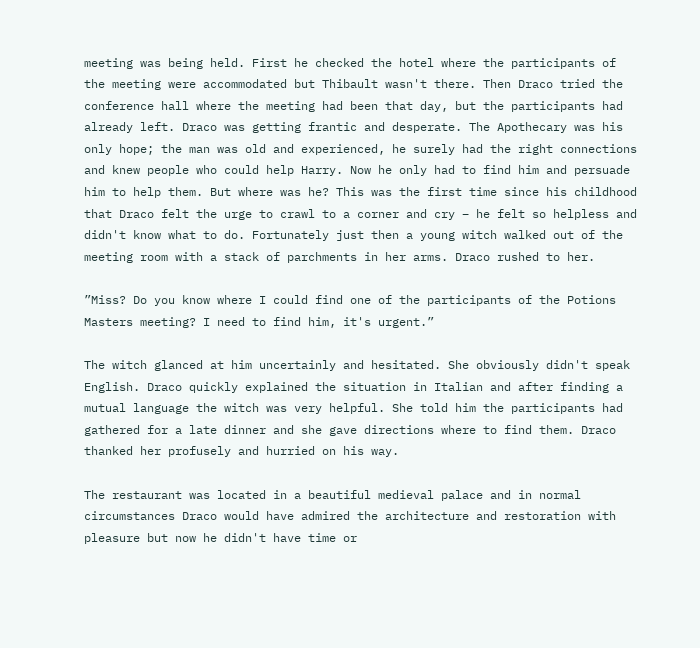meeting was being held. First he checked the hotel where the participants of the meeting were accommodated but Thibault wasn't there. Then Draco tried the conference hall where the meeting had been that day, but the participants had already left. Draco was getting frantic and desperate. The Apothecary was his only hope; the man was old and experienced, he surely had the right connections and knew people who could help Harry. Now he only had to find him and persuade him to help them. But where was he? This was the first time since his childhood that Draco felt the urge to crawl to a corner and cry – he felt so helpless and didn't know what to do. Fortunately just then a young witch walked out of the meeting room with a stack of parchments in her arms. Draco rushed to her.

”Miss? Do you know where I could find one of the participants of the Potions Masters meeting? I need to find him, it's urgent.”

The witch glanced at him uncertainly and hesitated. She obviously didn't speak English. Draco quickly explained the situation in Italian and after finding a mutual language the witch was very helpful. She told him the participants had gathered for a late dinner and she gave directions where to find them. Draco thanked her profusely and hurried on his way.

The restaurant was located in a beautiful medieval palace and in normal circumstances Draco would have admired the architecture and restoration with pleasure but now he didn't have time or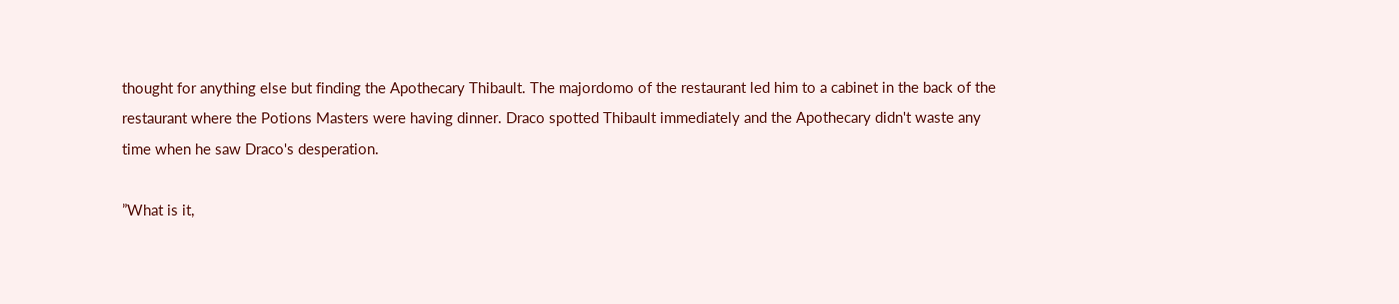thought for anything else but finding the Apothecary Thibault. The majordomo of the restaurant led him to a cabinet in the back of the restaurant where the Potions Masters were having dinner. Draco spotted Thibault immediately and the Apothecary didn't waste any time when he saw Draco's desperation.

”What is it,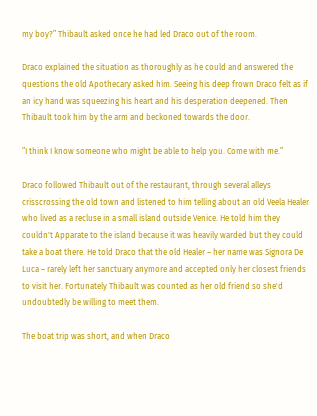my boy?” Thibault asked once he had led Draco out of the room.

Draco explained the situation as thoroughly as he could and answered the questions the old Apothecary asked him. Seeing his deep frown Draco felt as if an icy hand was squeezing his heart and his desperation deepened. Then Thibault took him by the arm and beckoned towards the door.

”I think I know someone who might be able to help you. Come with me.”

Draco followed Thibault out of the restaurant, through several alleys crisscrossing the old town and listened to him telling about an old Veela Healer who lived as a recluse in a small island outside Venice. He told him they couldn't Apparate to the island because it was heavily warded but they could take a boat there. He told Draco that the old Healer – her name was Signora De Luca – rarely left her sanctuary anymore and accepted only her closest friends to visit her. Fortunately Thibault was counted as her old friend so she'd undoubtedly be willing to meet them.

The boat trip was short, and when Draco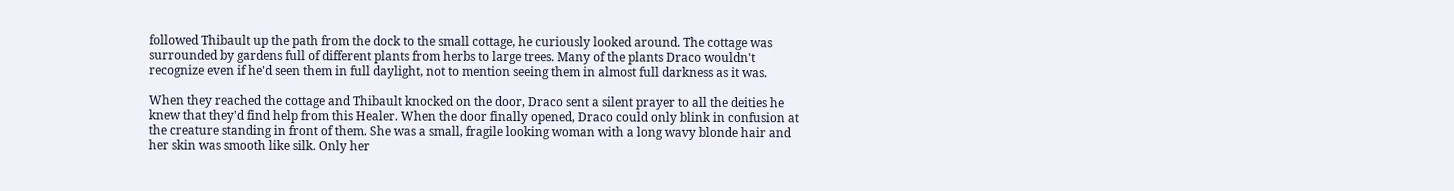followed Thibault up the path from the dock to the small cottage, he curiously looked around. The cottage was surrounded by gardens full of different plants from herbs to large trees. Many of the plants Draco wouldn't recognize even if he'd seen them in full daylight, not to mention seeing them in almost full darkness as it was.

When they reached the cottage and Thibault knocked on the door, Draco sent a silent prayer to all the deities he knew that they'd find help from this Healer. When the door finally opened, Draco could only blink in confusion at the creature standing in front of them. She was a small, fragile looking woman with a long wavy blonde hair and her skin was smooth like silk. Only her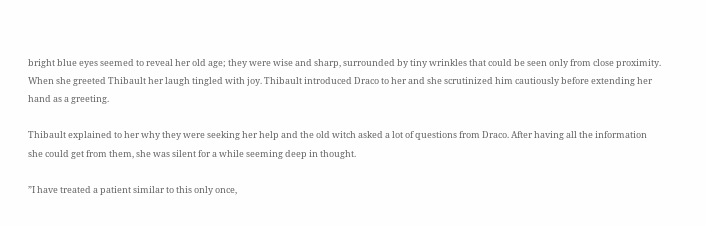bright blue eyes seemed to reveal her old age; they were wise and sharp, surrounded by tiny wrinkles that could be seen only from close proximity. When she greeted Thibault her laugh tingled with joy. Thibault introduced Draco to her and she scrutinized him cautiously before extending her hand as a greeting.

Thibault explained to her why they were seeking her help and the old witch asked a lot of questions from Draco. After having all the information she could get from them, she was silent for a while seeming deep in thought.

”I have treated a patient similar to this only once,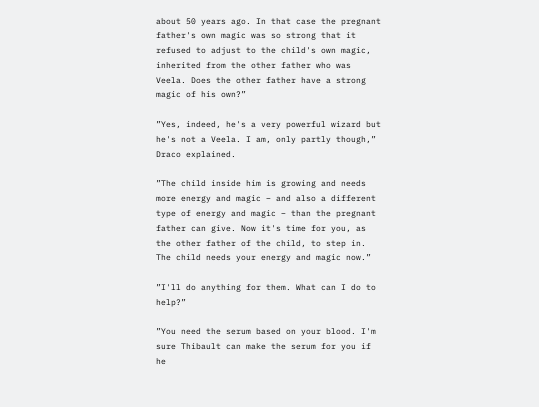about 50 years ago. In that case the pregnant father's own magic was so strong that it refused to adjust to the child's own magic, inherited from the other father who was Veela. Does the other father have a strong magic of his own?”

”Yes, indeed, he's a very powerful wizard but he's not a Veela. I am, only partly though,” Draco explained.

”The child inside him is growing and needs more energy and magic – and also a different type of energy and magic – than the pregnant father can give. Now it's time for you, as the other father of the child, to step in. The child needs your energy and magic now.”

”I'll do anything for them. What can I do to help?”

”You need the serum based on your blood. I'm sure Thibault can make the serum for you if he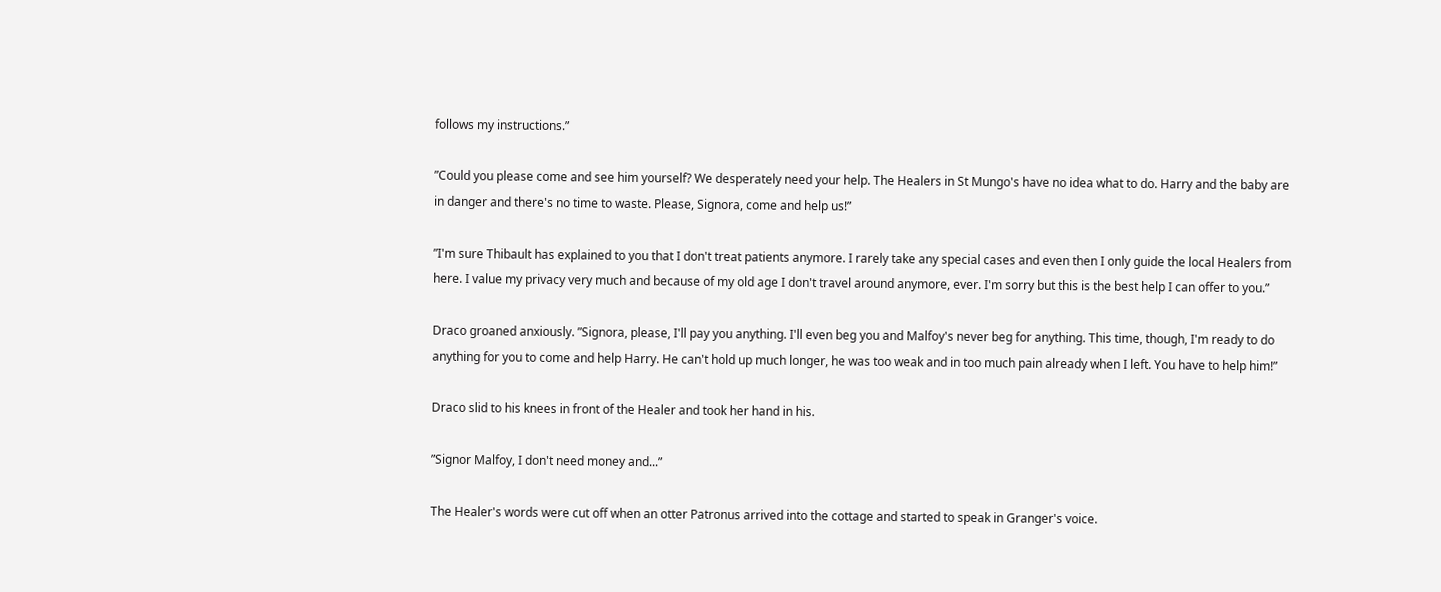follows my instructions.”

”Could you please come and see him yourself? We desperately need your help. The Healers in St Mungo's have no idea what to do. Harry and the baby are in danger and there's no time to waste. Please, Signora, come and help us!”

”I'm sure Thibault has explained to you that I don't treat patients anymore. I rarely take any special cases and even then I only guide the local Healers from here. I value my privacy very much and because of my old age I don't travel around anymore, ever. I'm sorry but this is the best help I can offer to you.”

Draco groaned anxiously. ”Signora, please, I'll pay you anything. I'll even beg you and Malfoy's never beg for anything. This time, though, I'm ready to do anything for you to come and help Harry. He can't hold up much longer, he was too weak and in too much pain already when I left. You have to help him!”

Draco slid to his knees in front of the Healer and took her hand in his.

”Signor Malfoy, I don't need money and...”

The Healer's words were cut off when an otter Patronus arrived into the cottage and started to speak in Granger's voice.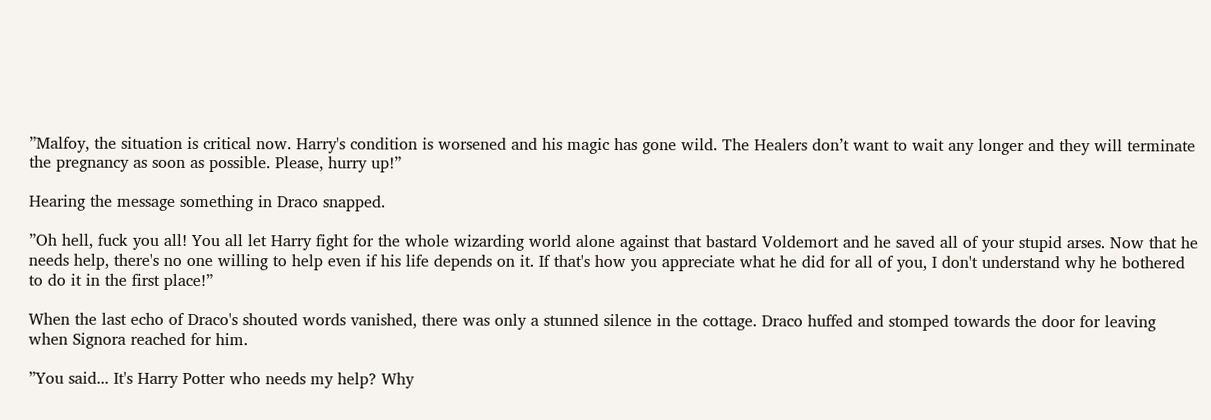”Malfoy, the situation is critical now. Harry's condition is worsened and his magic has gone wild. The Healers don’t want to wait any longer and they will terminate the pregnancy as soon as possible. Please, hurry up!”

Hearing the message something in Draco snapped.

”Oh hell, fuck you all! You all let Harry fight for the whole wizarding world alone against that bastard Voldemort and he saved all of your stupid arses. Now that he needs help, there's no one willing to help even if his life depends on it. If that's how you appreciate what he did for all of you, I don't understand why he bothered to do it in the first place!”

When the last echo of Draco's shouted words vanished, there was only a stunned silence in the cottage. Draco huffed and stomped towards the door for leaving when Signora reached for him.

”You said... It's Harry Potter who needs my help? Why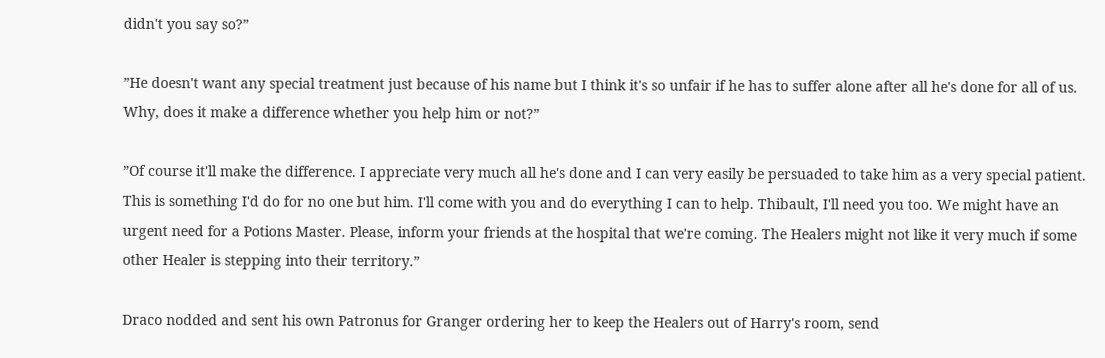didn't you say so?”

”He doesn't want any special treatment just because of his name but I think it's so unfair if he has to suffer alone after all he's done for all of us. Why, does it make a difference whether you help him or not?”

”Of course it'll make the difference. I appreciate very much all he's done and I can very easily be persuaded to take him as a very special patient. This is something I'd do for no one but him. I'll come with you and do everything I can to help. Thibault, I'll need you too. We might have an urgent need for a Potions Master. Please, inform your friends at the hospital that we're coming. The Healers might not like it very much if some other Healer is stepping into their territory.”

Draco nodded and sent his own Patronus for Granger ordering her to keep the Healers out of Harry's room, send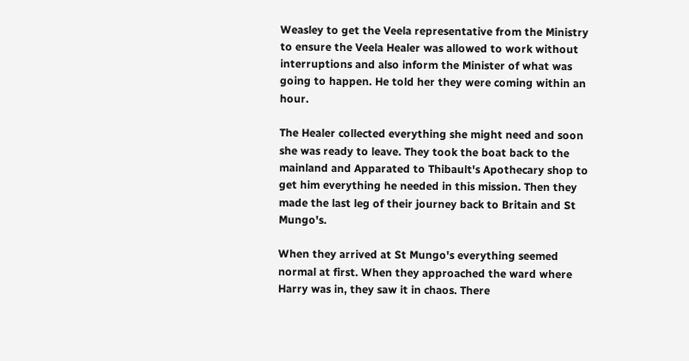Weasley to get the Veela representative from the Ministry to ensure the Veela Healer was allowed to work without interruptions and also inform the Minister of what was going to happen. He told her they were coming within an hour.

The Healer collected everything she might need and soon she was ready to leave. They took the boat back to the mainland and Apparated to Thibault's Apothecary shop to get him everything he needed in this mission. Then they made the last leg of their journey back to Britain and St Mungo's.

When they arrived at St Mungo's everything seemed normal at first. When they approached the ward where Harry was in, they saw it in chaos. There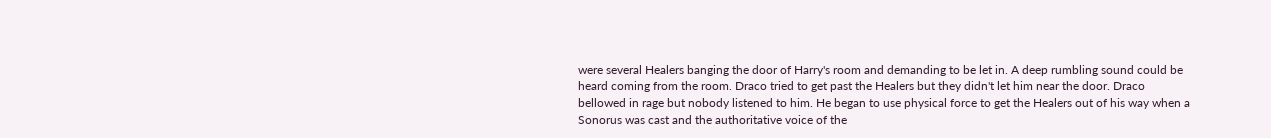were several Healers banging the door of Harry's room and demanding to be let in. A deep rumbling sound could be heard coming from the room. Draco tried to get past the Healers but they didn't let him near the door. Draco bellowed in rage but nobody listened to him. He began to use physical force to get the Healers out of his way when a Sonorus was cast and the authoritative voice of the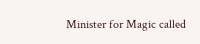Minister for Magic called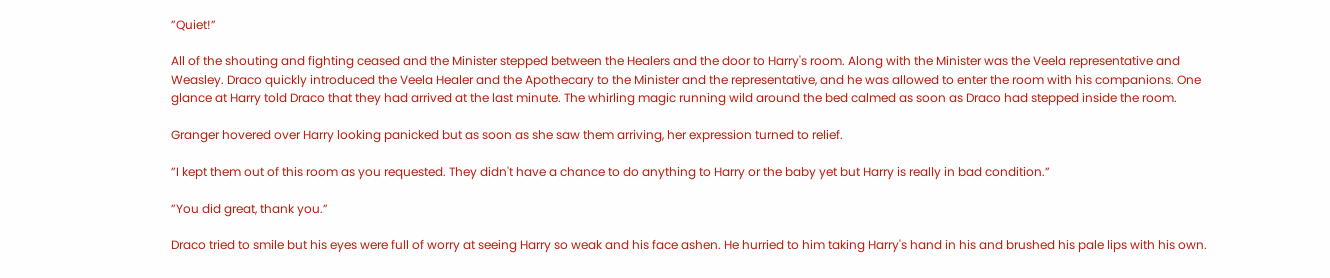”Quiet!”

All of the shouting and fighting ceased and the Minister stepped between the Healers and the door to Harry's room. Along with the Minister was the Veela representative and Weasley. Draco quickly introduced the Veela Healer and the Apothecary to the Minister and the representative, and he was allowed to enter the room with his companions. One glance at Harry told Draco that they had arrived at the last minute. The whirling magic running wild around the bed calmed as soon as Draco had stepped inside the room.

Granger hovered over Harry looking panicked but as soon as she saw them arriving, her expression turned to relief.

”I kept them out of this room as you requested. They didn't have a chance to do anything to Harry or the baby yet but Harry is really in bad condition.”

”You did great, thank you.”

Draco tried to smile but his eyes were full of worry at seeing Harry so weak and his face ashen. He hurried to him taking Harry's hand in his and brushed his pale lips with his own.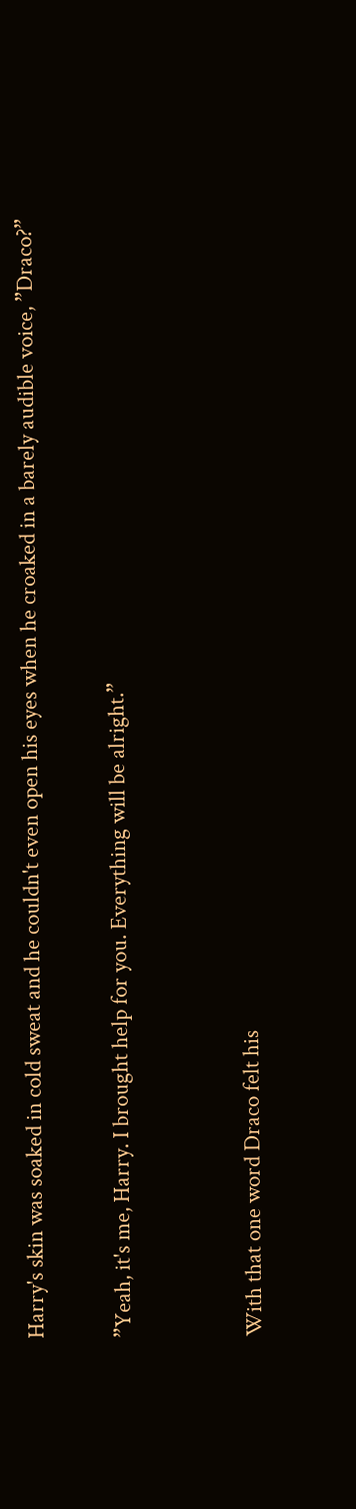Harry's skin was soaked in cold sweat and he couldn't even open his eyes when he croaked in a barely audible voice, ”Draco?”

”Yeah, it's me, Harry. I brought help for you. Everything will be alright.”


With that one word Draco felt his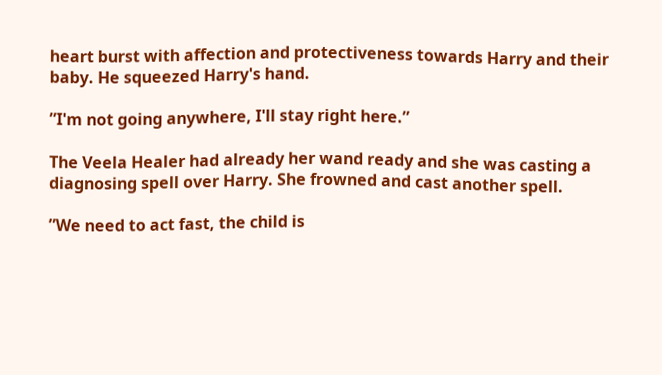heart burst with affection and protectiveness towards Harry and their baby. He squeezed Harry's hand.

”I'm not going anywhere, I'll stay right here.”

The Veela Healer had already her wand ready and she was casting a diagnosing spell over Harry. She frowned and cast another spell.

”We need to act fast, the child is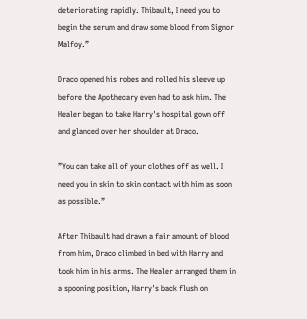deteriorating rapidly. Thibault, I need you to begin the serum and draw some blood from Signor Malfoy.”

Draco opened his robes and rolled his sleeve up before the Apothecary even had to ask him. The Healer began to take Harry's hospital gown off and glanced over her shoulder at Draco.

”You can take all of your clothes off as well. I need you in skin to skin contact with him as soon as possible.”

After Thibault had drawn a fair amount of blood from him, Draco climbed in bed with Harry and took him in his arms. The Healer arranged them in a spooning position, Harry's back flush on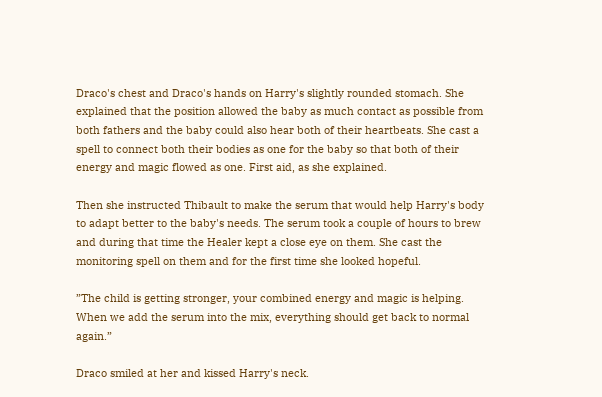Draco's chest and Draco's hands on Harry's slightly rounded stomach. She explained that the position allowed the baby as much contact as possible from both fathers and the baby could also hear both of their heartbeats. She cast a spell to connect both their bodies as one for the baby so that both of their energy and magic flowed as one. First aid, as she explained.

Then she instructed Thibault to make the serum that would help Harry's body to adapt better to the baby's needs. The serum took a couple of hours to brew and during that time the Healer kept a close eye on them. She cast the monitoring spell on them and for the first time she looked hopeful.

”The child is getting stronger, your combined energy and magic is helping. When we add the serum into the mix, everything should get back to normal again.”

Draco smiled at her and kissed Harry's neck.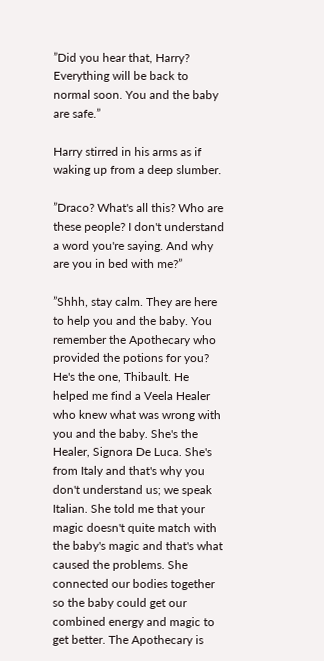”Did you hear that, Harry? Everything will be back to normal soon. You and the baby are safe.”

Harry stirred in his arms as if waking up from a deep slumber.

”Draco? What's all this? Who are these people? I don't understand a word you're saying. And why are you in bed with me?”

”Shhh, stay calm. They are here to help you and the baby. You remember the Apothecary who provided the potions for you? He's the one, Thibault. He helped me find a Veela Healer who knew what was wrong with you and the baby. She's the Healer, Signora De Luca. She's from Italy and that's why you don't understand us; we speak Italian. She told me that your magic doesn't quite match with the baby's magic and that's what caused the problems. She connected our bodies together so the baby could get our combined energy and magic to get better. The Apothecary is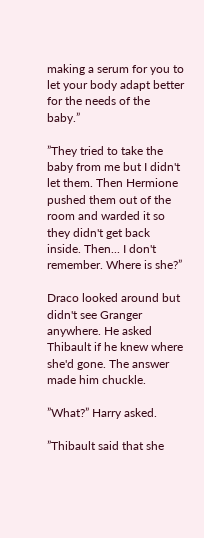making a serum for you to let your body adapt better for the needs of the baby.”

”They tried to take the baby from me but I didn't let them. Then Hermione pushed them out of the room and warded it so they didn't get back inside. Then... I don't remember. Where is she?”

Draco looked around but didn't see Granger anywhere. He asked Thibault if he knew where she'd gone. The answer made him chuckle.

”What?” Harry asked.

”Thibault said that she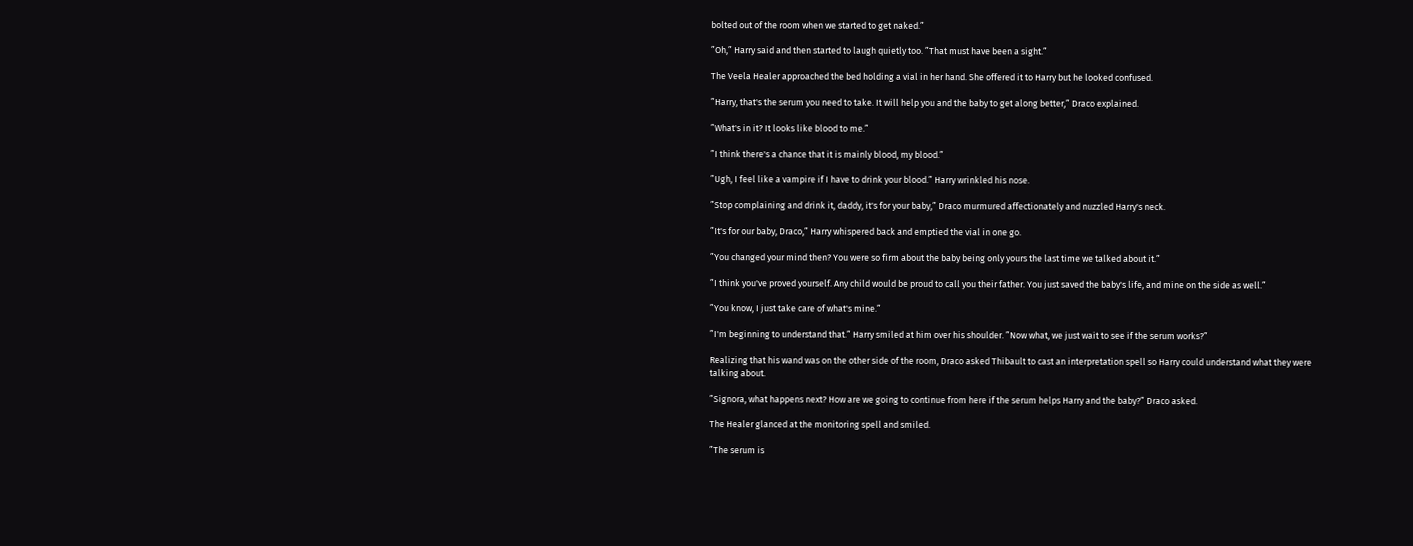bolted out of the room when we started to get naked.”

”Oh,” Harry said and then started to laugh quietly too. ”That must have been a sight.”

The Veela Healer approached the bed holding a vial in her hand. She offered it to Harry but he looked confused.

”Harry, that's the serum you need to take. It will help you and the baby to get along better,” Draco explained.

”What's in it? It looks like blood to me.”

”I think there's a chance that it is mainly blood, my blood.”

”Ugh, I feel like a vampire if I have to drink your blood.” Harry wrinkled his nose.

”Stop complaining and drink it, daddy, it's for your baby,” Draco murmured affectionately and nuzzled Harry's neck.

”It's for our baby, Draco,” Harry whispered back and emptied the vial in one go.

”You changed your mind then? You were so firm about the baby being only yours the last time we talked about it.”

”I think you've proved yourself. Any child would be proud to call you their father. You just saved the baby's life, and mine on the side as well.”

”You know, I just take care of what's mine.”

”I'm beginning to understand that.” Harry smiled at him over his shoulder. ”Now what, we just wait to see if the serum works?”

Realizing that his wand was on the other side of the room, Draco asked Thibault to cast an interpretation spell so Harry could understand what they were talking about.

”Signora, what happens next? How are we going to continue from here if the serum helps Harry and the baby?” Draco asked.

The Healer glanced at the monitoring spell and smiled.

”The serum is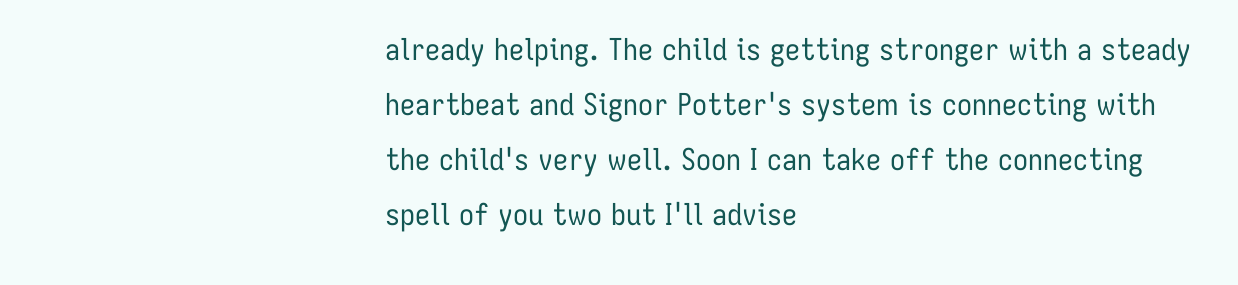already helping. The child is getting stronger with a steady heartbeat and Signor Potter's system is connecting with the child's very well. Soon I can take off the connecting spell of you two but I'll advise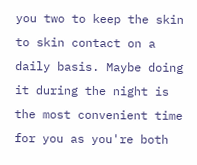you two to keep the skin to skin contact on a daily basis. Maybe doing it during the night is the most convenient time for you as you're both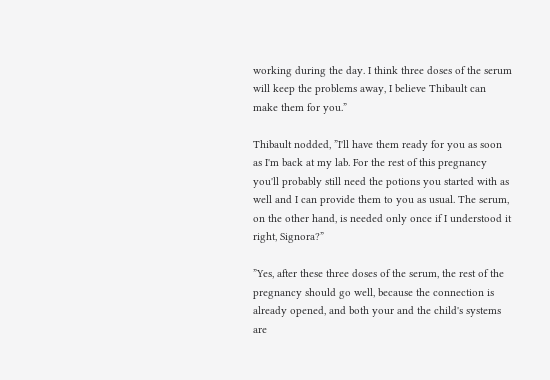working during the day. I think three doses of the serum will keep the problems away, I believe Thibault can make them for you.”

Thibault nodded, ”I'll have them ready for you as soon as I'm back at my lab. For the rest of this pregnancy you'll probably still need the potions you started with as well and I can provide them to you as usual. The serum, on the other hand, is needed only once if I understood it right, Signora?”

”Yes, after these three doses of the serum, the rest of the pregnancy should go well, because the connection is already opened, and both your and the child's systems are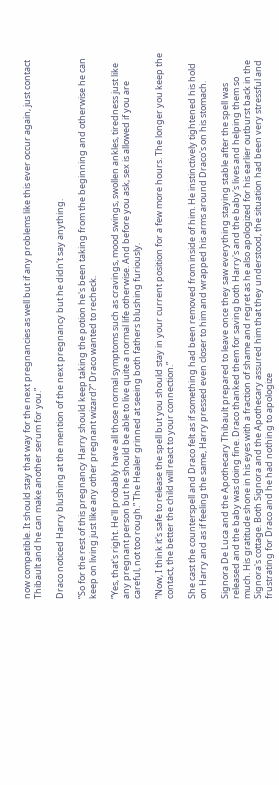now compatible. It should stay that way for the next pregnancies as well but if any problems like this ever occur again, just contact Thibault and he can make another serum for you.”

Draco noticed Harry blushing at the mention of the next pregnancy but he didn't say anything.

”So for the rest of this pregnancy Harry should keep taking the potion he's been taking from the beginning and otherwise he can keep on living just like any other pregnant wizard?” Draco wanted to recheck.

”Yes, that's right. He'll probably have all those normal symptoms such as cravings, mood swings, swollen ankles, tiredness just like any pregnant person but he should be able to live quite a normal life otherwise. And before you ask, sex is allowed if you are careful, not too rough.” The Healer grinned at seeing both fathers blushing furiously.

”Now, I think it's safe to release the spell but you should stay in your current position for a few more hours. The longer you keep the contact, the better the child will react to your connection.”

She cast the counterspell and Draco felt as if something had been removed from inside of him. He instinctively tightened his hold on Harry and as if feeling the same, Harry pressed even closer to him and wrapped his arms around Draco's on his stomach.

Signora De Luca and the Apothecary Thibault prepared to leave once they saw everything staying stable after the spell was released and the baby was doing fine. Draco thanked them for saving both Harry's and the baby's lives and helping them so much. His gratitude shone in his eyes with a fraction of shame and regret as he also apologized for his earlier outburst back in the Signora's cottage. Both Signora and the Apothecary assured him that they understood, the situation had been very stressful and frustrating for Draco and he had nothing to apologize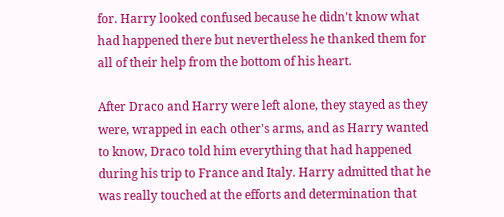for. Harry looked confused because he didn't know what had happened there but nevertheless he thanked them for all of their help from the bottom of his heart.

After Draco and Harry were left alone, they stayed as they were, wrapped in each other's arms, and as Harry wanted to know, Draco told him everything that had happened during his trip to France and Italy. Harry admitted that he was really touched at the efforts and determination that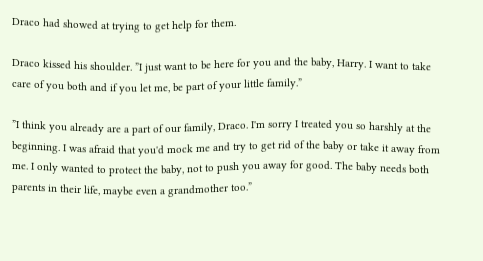Draco had showed at trying to get help for them.

Draco kissed his shoulder. ”I just want to be here for you and the baby, Harry. I want to take care of you both and if you let me, be part of your little family.”

”I think you already are a part of our family, Draco. I'm sorry I treated you so harshly at the beginning. I was afraid that you'd mock me and try to get rid of the baby or take it away from me. I only wanted to protect the baby, not to push you away for good. The baby needs both parents in their life, maybe even a grandmother too.”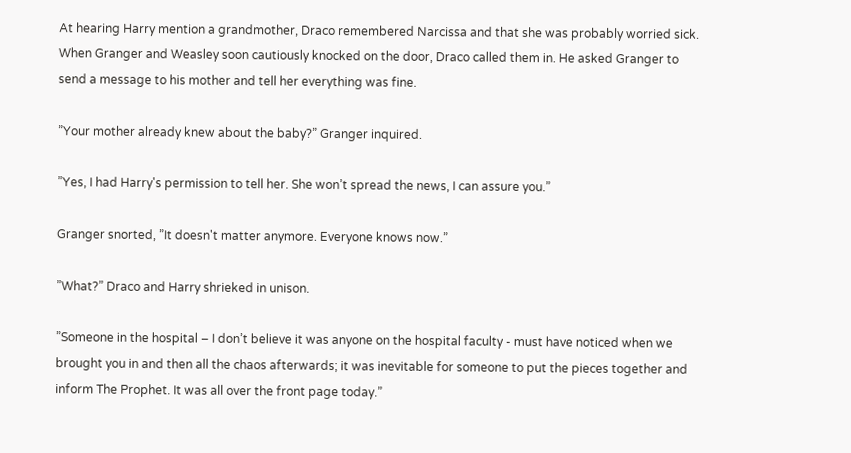At hearing Harry mention a grandmother, Draco remembered Narcissa and that she was probably worried sick. When Granger and Weasley soon cautiously knocked on the door, Draco called them in. He asked Granger to send a message to his mother and tell her everything was fine.

”Your mother already knew about the baby?” Granger inquired.

”Yes, I had Harry's permission to tell her. She won’t spread the news, I can assure you.”

Granger snorted, ”It doesn't matter anymore. Everyone knows now.”

”What?” Draco and Harry shrieked in unison.

”Someone in the hospital – I don’t believe it was anyone on the hospital faculty - must have noticed when we brought you in and then all the chaos afterwards; it was inevitable for someone to put the pieces together and inform The Prophet. It was all over the front page today.”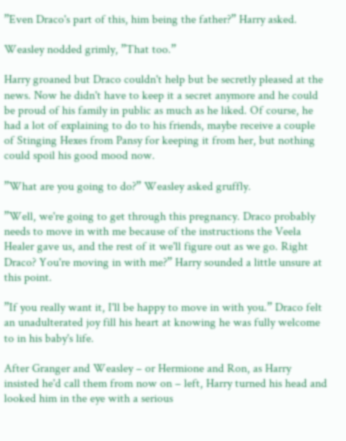”Even Draco's part of this, him being the father?” Harry asked.

Weasley nodded grimly, ”That too.”

Harry groaned but Draco couldn't help but be secretly pleased at the news. Now he didn't have to keep it a secret anymore and he could be proud of his family in public as much as he liked. Of course, he had a lot of explaining to do to his friends, maybe receive a couple of Stinging Hexes from Pansy for keeping it from her, but nothing could spoil his good mood now.

”What are you going to do?” Weasley asked gruffly.

”Well, we're going to get through this pregnancy. Draco probably needs to move in with me because of the instructions the Veela Healer gave us, and the rest of it we'll figure out as we go. Right Draco? You're moving in with me?” Harry sounded a little unsure at this point.

”If you really want it, I'll be happy to move in with you.” Draco felt an unadulterated joy fill his heart at knowing he was fully welcome to in his baby's life.

After Granger and Weasley – or Hermione and Ron, as Harry insisted he'd call them from now on – left, Harry turned his head and looked him in the eye with a serious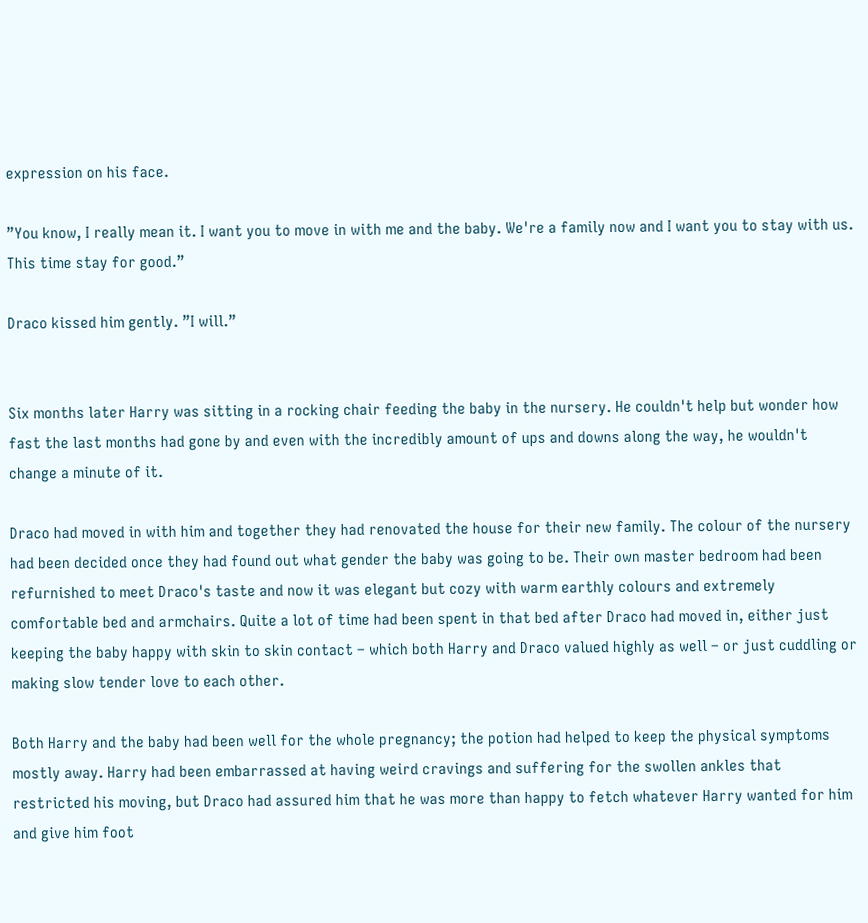expression on his face.

”You know, I really mean it. I want you to move in with me and the baby. We're a family now and I want you to stay with us. This time stay for good.”

Draco kissed him gently. ”I will.”


Six months later Harry was sitting in a rocking chair feeding the baby in the nursery. He couldn't help but wonder how fast the last months had gone by and even with the incredibly amount of ups and downs along the way, he wouldn't change a minute of it.

Draco had moved in with him and together they had renovated the house for their new family. The colour of the nursery had been decided once they had found out what gender the baby was going to be. Their own master bedroom had been refurnished to meet Draco's taste and now it was elegant but cozy with warm earthly colours and extremely comfortable bed and armchairs. Quite a lot of time had been spent in that bed after Draco had moved in, either just keeping the baby happy with skin to skin contact – which both Harry and Draco valued highly as well – or just cuddling or making slow tender love to each other.

Both Harry and the baby had been well for the whole pregnancy; the potion had helped to keep the physical symptoms mostly away. Harry had been embarrassed at having weird cravings and suffering for the swollen ankles that restricted his moving, but Draco had assured him that he was more than happy to fetch whatever Harry wanted for him and give him foot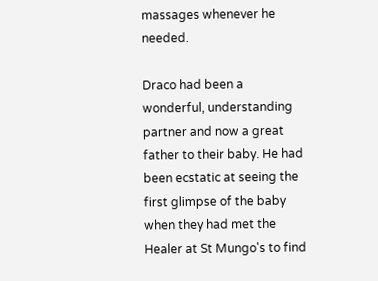massages whenever he needed.

Draco had been a wonderful, understanding partner and now a great father to their baby. He had been ecstatic at seeing the first glimpse of the baby when they had met the Healer at St Mungo's to find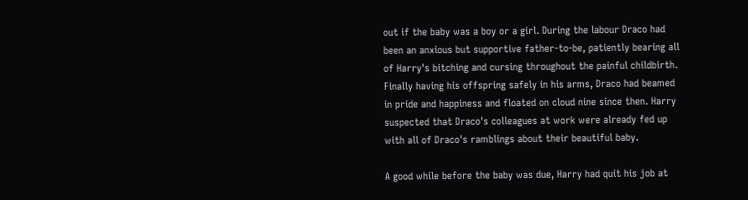out if the baby was a boy or a girl. During the labour Draco had been an anxious but supportive father-to-be, patiently bearing all of Harry's bitching and cursing throughout the painful childbirth. Finally having his offspring safely in his arms, Draco had beamed in pride and happiness and floated on cloud nine since then. Harry suspected that Draco's colleagues at work were already fed up with all of Draco's ramblings about their beautiful baby.

A good while before the baby was due, Harry had quit his job at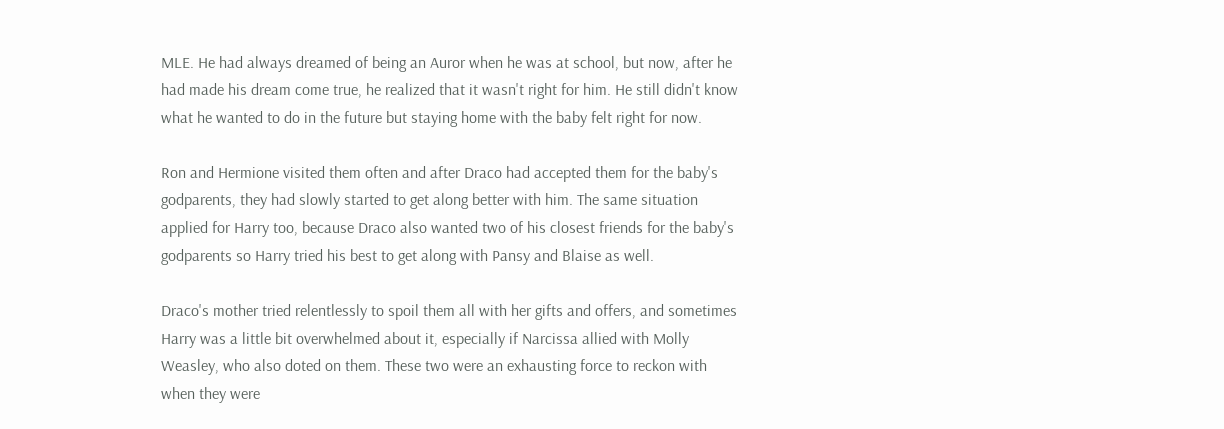MLE. He had always dreamed of being an Auror when he was at school, but now, after he had made his dream come true, he realized that it wasn't right for him. He still didn't know what he wanted to do in the future but staying home with the baby felt right for now.

Ron and Hermione visited them often and after Draco had accepted them for the baby's godparents, they had slowly started to get along better with him. The same situation applied for Harry too, because Draco also wanted two of his closest friends for the baby's godparents so Harry tried his best to get along with Pansy and Blaise as well.

Draco's mother tried relentlessly to spoil them all with her gifts and offers, and sometimes Harry was a little bit overwhelmed about it, especially if Narcissa allied with Molly Weasley, who also doted on them. These two were an exhausting force to reckon with when they were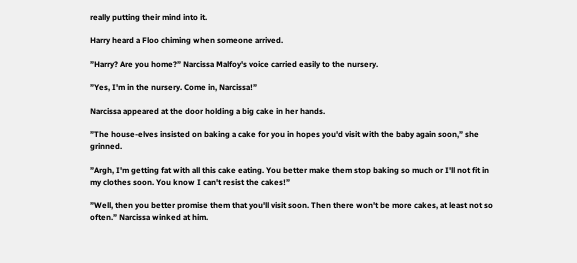really putting their mind into it.

Harry heard a Floo chiming when someone arrived.

”Harry? Are you home?” Narcissa Malfoy's voice carried easily to the nursery.

”Yes, I'm in the nursery. Come in, Narcissa!”

Narcissa appeared at the door holding a big cake in her hands.

”The house-elves insisted on baking a cake for you in hopes you'd visit with the baby again soon,” she grinned.

”Argh, I'm getting fat with all this cake eating. You better make them stop baking so much or I'll not fit in my clothes soon. You know I can't resist the cakes!”

”Well, then you better promise them that you'll visit soon. Then there won't be more cakes, at least not so often.” Narcissa winked at him.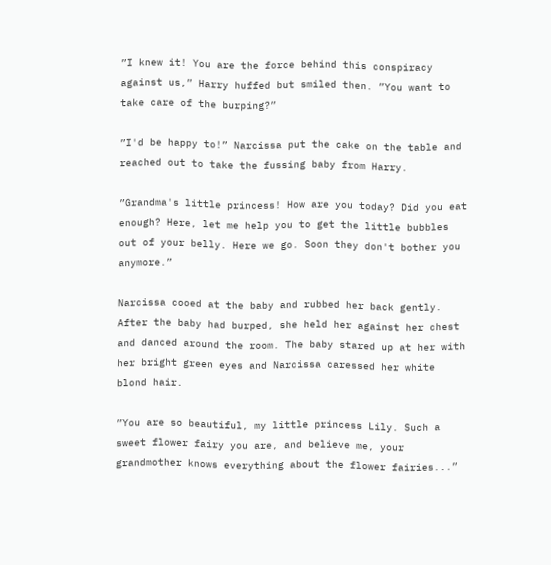”I knew it! You are the force behind this conspiracy against us,” Harry huffed but smiled then. ”You want to take care of the burping?”

”I'd be happy to!” Narcissa put the cake on the table and reached out to take the fussing baby from Harry.

”Grandma's little princess! How are you today? Did you eat enough? Here, let me help you to get the little bubbles out of your belly. Here we go. Soon they don't bother you anymore.”

Narcissa cooed at the baby and rubbed her back gently. After the baby had burped, she held her against her chest and danced around the room. The baby stared up at her with her bright green eyes and Narcissa caressed her white blond hair.

”You are so beautiful, my little princess Lily. Such a sweet flower fairy you are, and believe me, your grandmother knows everything about the flower fairies...”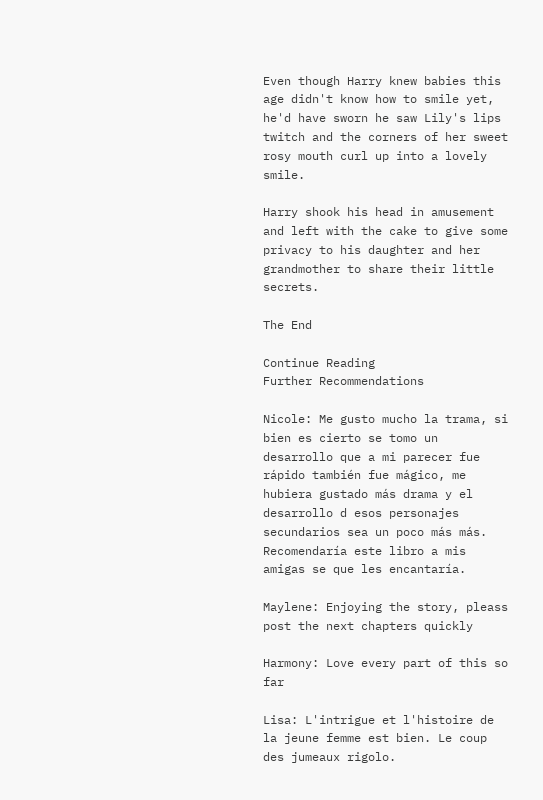Even though Harry knew babies this age didn't know how to smile yet, he'd have sworn he saw Lily's lips twitch and the corners of her sweet rosy mouth curl up into a lovely smile.

Harry shook his head in amusement and left with the cake to give some privacy to his daughter and her grandmother to share their little secrets.

The End

Continue Reading
Further Recommendations

Nicole: Me gusto mucho la trama, si bien es cierto se tomo un desarrollo que a mi parecer fue rápido también fue mágico, me hubiera gustado más drama y el desarrollo d esos personajes secundarios sea un poco más más. Recomendaría este libro a mis amigas se que les encantaría.

Maylene: Enjoying the story, pleass post the next chapters quickly

Harmony: Love every part of this so far

Lisa: L'intrigue et l'histoire de la jeune femme est bien. Le coup des jumeaux rigolo.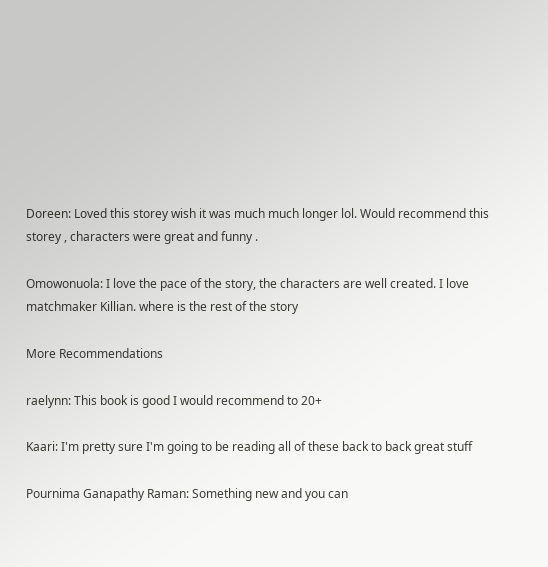Doreen: Loved this storey wish it was much much longer lol. Would recommend this storey , characters were great and funny .

Omowonuola: I love the pace of the story, the characters are well created. I love matchmaker Killian. where is the rest of the story

More Recommendations

raelynn: This book is good I would recommend to 20+

Kaari: I'm pretty sure I'm going to be reading all of these back to back great stuff

Pournima Ganapathy Raman: Something new and you can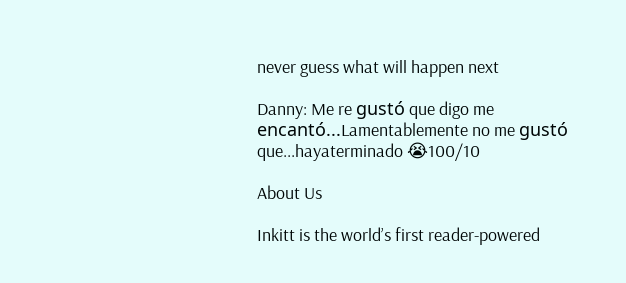never guess what will happen next

Danny: Me re gustó que digo me encantó...Lamentablemente no me gustó que...hayaterminado 😭100/10

About Us

Inkitt is the world’s first reader-powered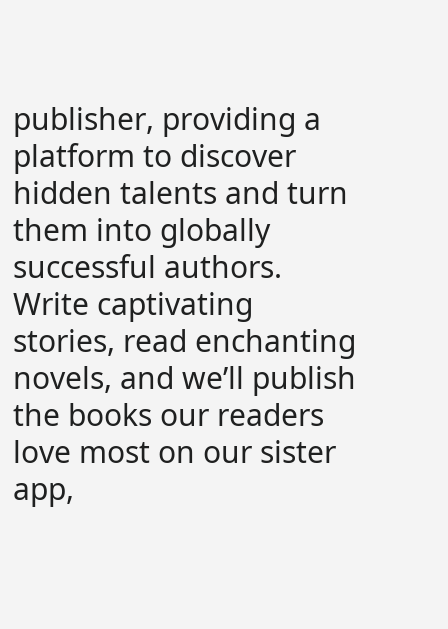publisher, providing a platform to discover hidden talents and turn them into globally successful authors. Write captivating stories, read enchanting novels, and we’ll publish the books our readers love most on our sister app,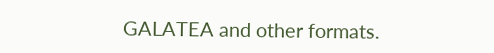GALATEA and other formats.